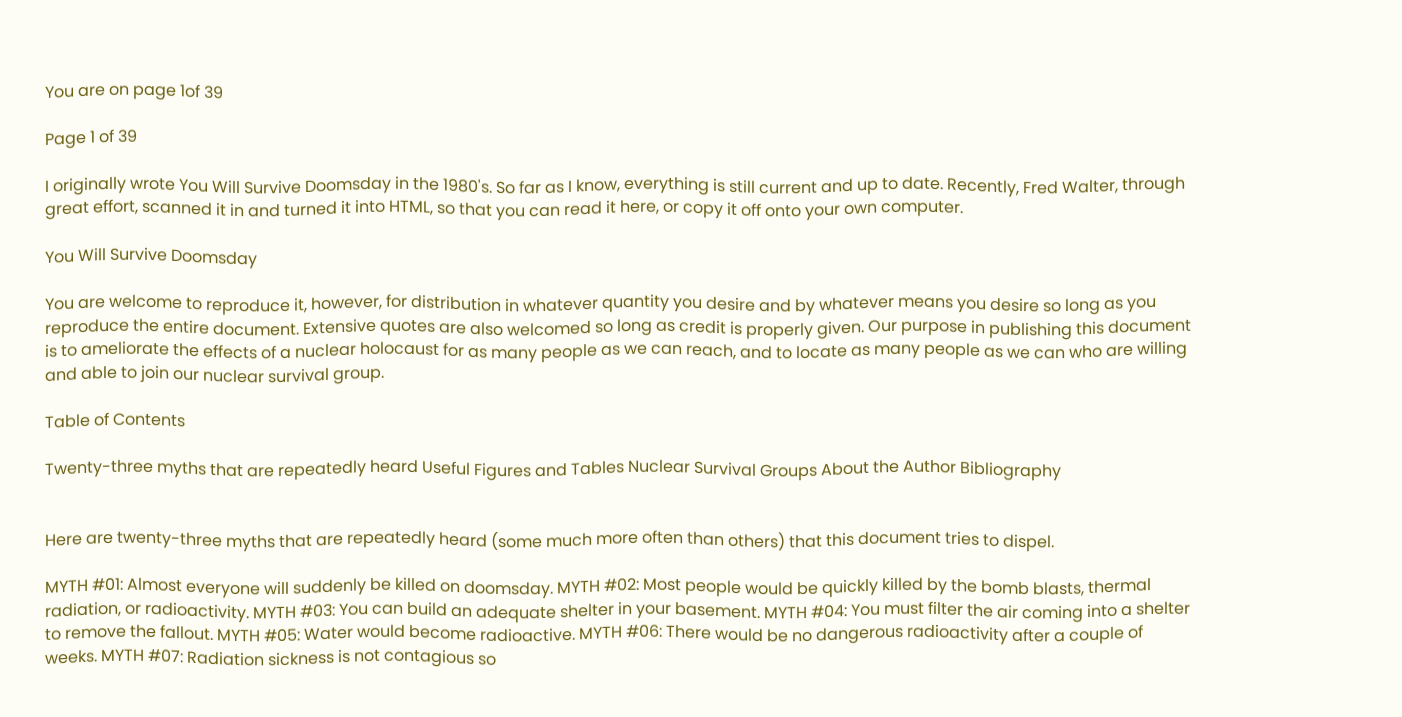You are on page 1of 39

Page 1 of 39

I originally wrote You Will Survive Doomsday in the 1980's. So far as I know, everything is still current and up to date. Recently, Fred Walter, through great effort, scanned it in and turned it into HTML, so that you can read it here, or copy it off onto your own computer.

You Will Survive Doomsday

You are welcome to reproduce it, however, for distribution in whatever quantity you desire and by whatever means you desire so long as you reproduce the entire document. Extensive quotes are also welcomed so long as credit is properly given. Our purpose in publishing this document is to ameliorate the effects of a nuclear holocaust for as many people as we can reach, and to locate as many people as we can who are willing and able to join our nuclear survival group.

Table of Contents

Twenty-three myths that are repeatedly heard Useful Figures and Tables Nuclear Survival Groups About the Author Bibliography


Here are twenty-three myths that are repeatedly heard (some much more often than others) that this document tries to dispel.

MYTH #01: Almost everyone will suddenly be killed on doomsday. MYTH #02: Most people would be quickly killed by the bomb blasts, thermal radiation, or radioactivity. MYTH #03: You can build an adequate shelter in your basement. MYTH #04: You must filter the air coming into a shelter to remove the fallout. MYTH #05: Water would become radioactive. MYTH #06: There would be no dangerous radioactivity after a couple of weeks. MYTH #07: Radiation sickness is not contagious so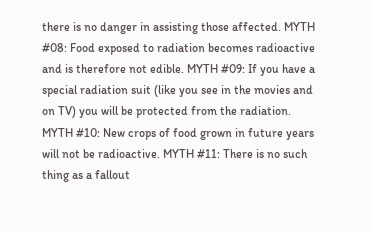there is no danger in assisting those affected. MYTH #08: Food exposed to radiation becomes radioactive and is therefore not edible. MYTH #09: If you have a special radiation suit (like you see in the movies and on TV) you will be protected from the radiation. MYTH #10: New crops of food grown in future years will not be radioactive. MYTH #11: There is no such thing as a fallout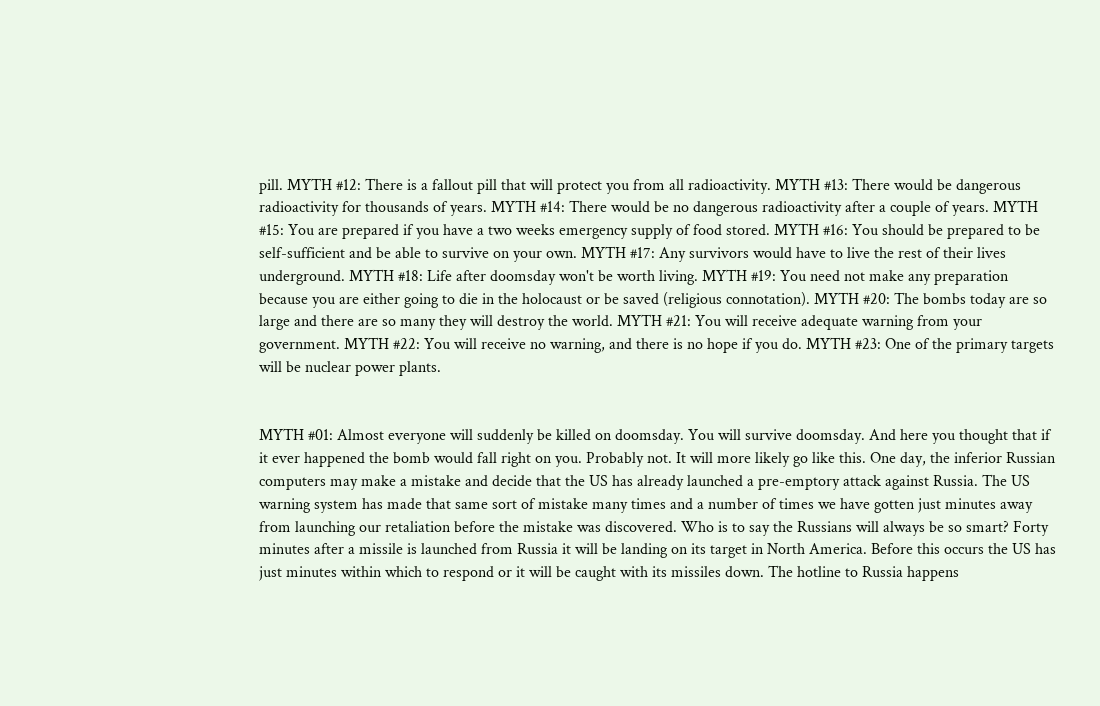pill. MYTH #12: There is a fallout pill that will protect you from all radioactivity. MYTH #13: There would be dangerous radioactivity for thousands of years. MYTH #14: There would be no dangerous radioactivity after a couple of years. MYTH #15: You are prepared if you have a two weeks emergency supply of food stored. MYTH #16: You should be prepared to be self-sufficient and be able to survive on your own. MYTH #17: Any survivors would have to live the rest of their lives underground. MYTH #18: Life after doomsday won't be worth living. MYTH #19: You need not make any preparation because you are either going to die in the holocaust or be saved (religious connotation). MYTH #20: The bombs today are so large and there are so many they will destroy the world. MYTH #21: You will receive adequate warning from your government. MYTH #22: You will receive no warning, and there is no hope if you do. MYTH #23: One of the primary targets will be nuclear power plants.


MYTH #01: Almost everyone will suddenly be killed on doomsday. You will survive doomsday. And here you thought that if it ever happened the bomb would fall right on you. Probably not. It will more likely go like this. One day, the inferior Russian computers may make a mistake and decide that the US has already launched a pre-emptory attack against Russia. The US warning system has made that same sort of mistake many times and a number of times we have gotten just minutes away from launching our retaliation before the mistake was discovered. Who is to say the Russians will always be so smart? Forty minutes after a missile is launched from Russia it will be landing on its target in North America. Before this occurs the US has just minutes within which to respond or it will be caught with its missiles down. The hotline to Russia happens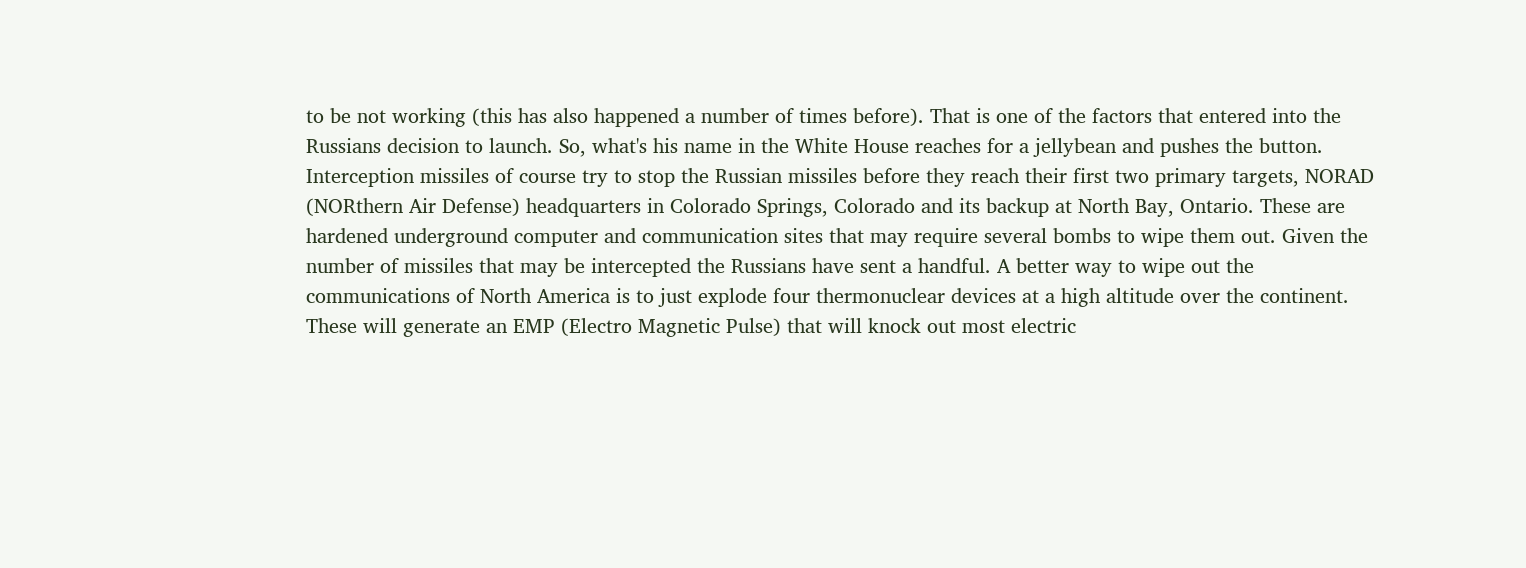to be not working (this has also happened a number of times before). That is one of the factors that entered into the Russians decision to launch. So, what's his name in the White House reaches for a jellybean and pushes the button. Interception missiles of course try to stop the Russian missiles before they reach their first two primary targets, NORAD (NORthern Air Defense) headquarters in Colorado Springs, Colorado and its backup at North Bay, Ontario. These are hardened underground computer and communication sites that may require several bombs to wipe them out. Given the number of missiles that may be intercepted the Russians have sent a handful. A better way to wipe out the communications of North America is to just explode four thermonuclear devices at a high altitude over the continent. These will generate an EMP (Electro Magnetic Pulse) that will knock out most electric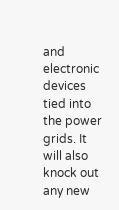and electronic devices tied into the power grids. It will also knock out any new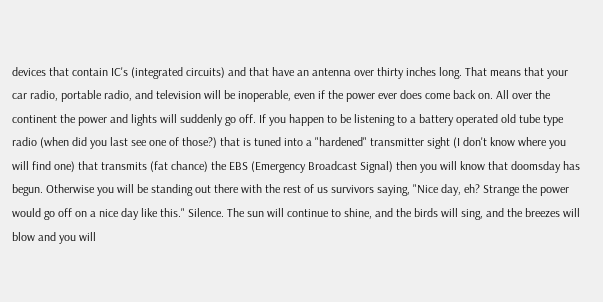devices that contain IC's (integrated circuits) and that have an antenna over thirty inches long. That means that your car radio, portable radio, and television will be inoperable, even if the power ever does come back on. All over the continent the power and lights will suddenly go off. If you happen to be listening to a battery operated old tube type radio (when did you last see one of those?) that is tuned into a "hardened" transmitter sight (I don't know where you will find one) that transmits (fat chance) the EBS (Emergency Broadcast Signal) then you will know that doomsday has begun. Otherwise you will be standing out there with the rest of us survivors saying, "Nice day, eh? Strange the power would go off on a nice day like this." Silence. The sun will continue to shine, and the birds will sing, and the breezes will blow and you will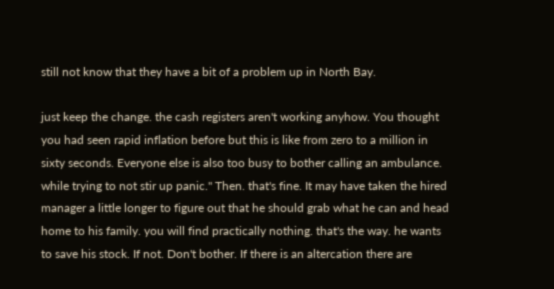still not know that they have a bit of a problem up in North Bay.

just keep the change. the cash registers aren't working anyhow. You thought you had seen rapid inflation before but this is like from zero to a million in sixty seconds. Everyone else is also too busy to bother calling an ambulance. while trying to not stir up panic." Then. that's fine. It may have taken the hired manager a little longer to figure out that he should grab what he can and head home to his family. you will find practically nothing. that's the way. he wants to save his stock. If not. Don't bother. If there is an altercation there are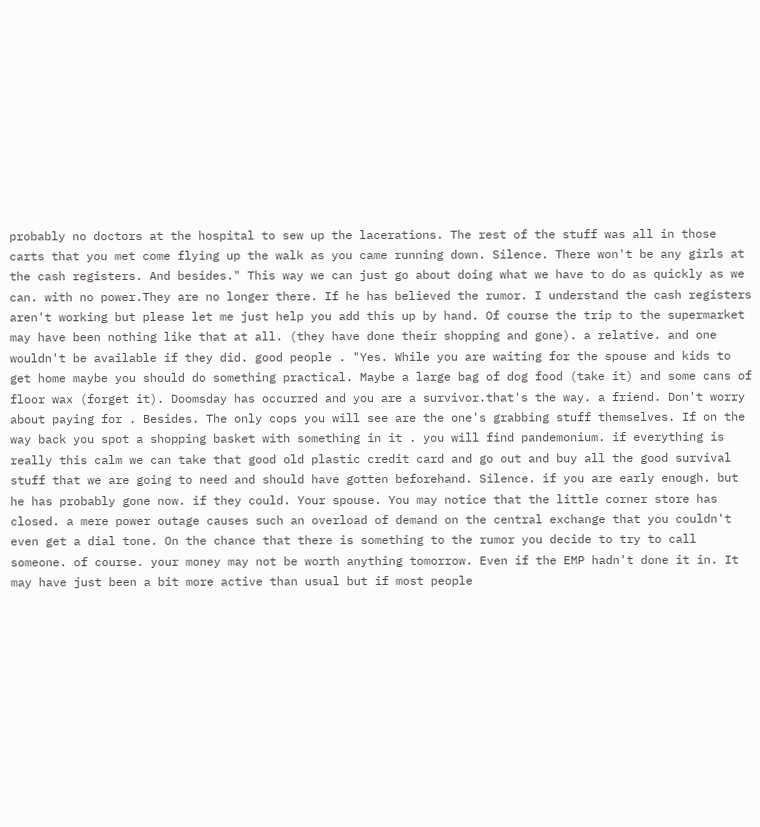probably no doctors at the hospital to sew up the lacerations. The rest of the stuff was all in those carts that you met come flying up the walk as you came running down. Silence. There won't be any girls at the cash registers. And besides." This way we can just go about doing what we have to do as quickly as we can. with no power.They are no longer there. If he has believed the rumor. I understand the cash registers aren't working but please let me just help you add this up by hand. Of course the trip to the supermarket may have been nothing like that at all. (they have done their shopping and gone). a relative. and one wouldn't be available if they did. good people . "Yes. While you are waiting for the spouse and kids to get home maybe you should do something practical. Maybe a large bag of dog food (take it) and some cans of floor wax (forget it). Doomsday has occurred and you are a survivor.that's the way. a friend. Don't worry about paying for . Besides. The only cops you will see are the one's grabbing stuff themselves. If on the way back you spot a shopping basket with something in it . you will find pandemonium. if everything is really this calm we can take that good old plastic credit card and go out and buy all the good survival stuff that we are going to need and should have gotten beforehand. Silence. if you are early enough. but he has probably gone now. if they could. Your spouse. You may notice that the little corner store has closed. a mere power outage causes such an overload of demand on the central exchange that you couldn't even get a dial tone. On the chance that there is something to the rumor you decide to try to call someone. of course. your money may not be worth anything tomorrow. Even if the EMP hadn't done it in. It may have just been a bit more active than usual but if most people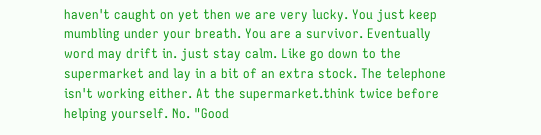haven't caught on yet then we are very lucky. You just keep mumbling under your breath. You are a survivor. Eventually word may drift in. just stay calm. Like go down to the supermarket and lay in a bit of an extra stock. The telephone isn't working either. At the supermarket.think twice before helping yourself. No. "Good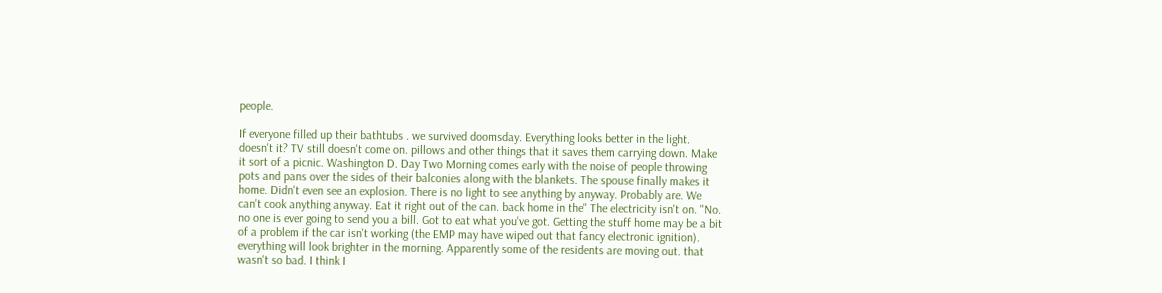people.

If everyone filled up their bathtubs . we survived doomsday. Everything looks better in the light. doesn't it? TV still doesn't come on. pillows and other things that it saves them carrying down. Make it sort of a picnic. Washington D. Day Two Morning comes early with the noise of people throwing pots and pans over the sides of their balconies along with the blankets. The spouse finally makes it home. Didn't even see an explosion. There is no light to see anything by anyway. Probably are. We can't cook anything anyway. Eat it right out of the can. back home in the" The electricity isn't on. "No. no one is ever going to send you a bill. Got to eat what you've got. Getting the stuff home may be a bit of a problem if the car isn't working (the EMP may have wiped out that fancy electronic ignition). everything will look brighter in the morning. Apparently some of the residents are moving out. that wasn't so bad. I think I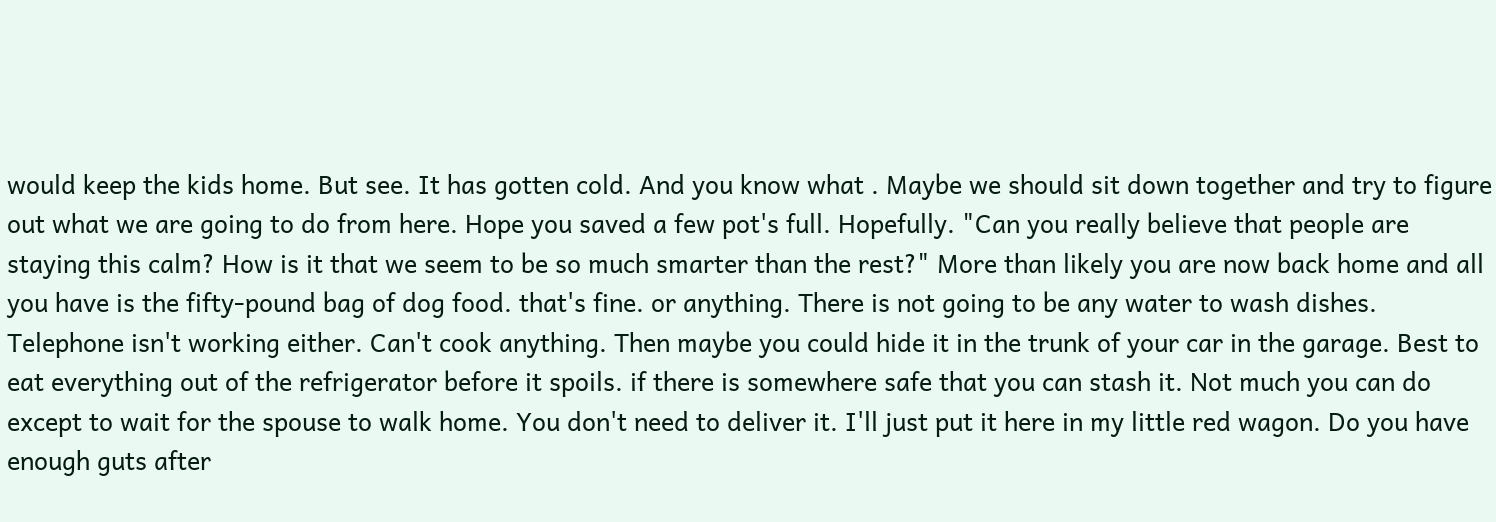would keep the kids home. But see. It has gotten cold. And you know what . Maybe we should sit down together and try to figure out what we are going to do from here. Hope you saved a few pot's full. Hopefully. "Can you really believe that people are staying this calm? How is it that we seem to be so much smarter than the rest?" More than likely you are now back home and all you have is the fifty-pound bag of dog food. that's fine. or anything. There is not going to be any water to wash dishes. Telephone isn't working either. Can't cook anything. Then maybe you could hide it in the trunk of your car in the garage. Best to eat everything out of the refrigerator before it spoils. if there is somewhere safe that you can stash it. Not much you can do except to wait for the spouse to walk home. You don't need to deliver it. I'll just put it here in my little red wagon. Do you have enough guts after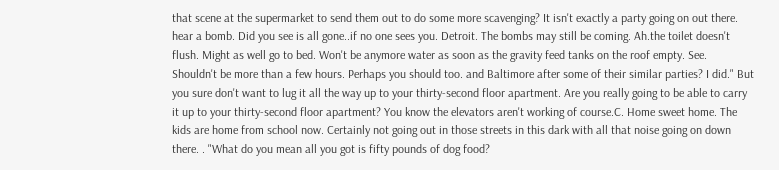that scene at the supermarket to send them out to do some more scavenging? It isn't exactly a party going on out there. hear a bomb. Did you see is all gone..if no one sees you. Detroit. The bombs may still be coming. Ah.the toilet doesn't flush. Might as well go to bed. Won't be anymore water as soon as the gravity feed tanks on the roof empty. See. Shouldn't be more than a few hours. Perhaps you should too. and Baltimore after some of their similar parties? I did." But you sure don't want to lug it all the way up to your thirty-second floor apartment. Are you really going to be able to carry it up to your thirty-second floor apartment? You know the elevators aren't working of course.C. Home sweet home. The kids are home from school now. Certainly not going out in those streets in this dark with all that noise going on down there. . "What do you mean all you got is fifty pounds of dog food?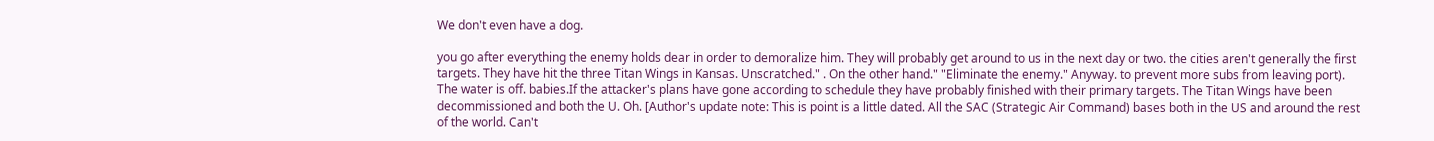We don't even have a dog.

you go after everything the enemy holds dear in order to demoralize him. They will probably get around to us in the next day or two. the cities aren't generally the first targets. They have hit the three Titan Wings in Kansas. Unscratched." . On the other hand." "Eliminate the enemy." Anyway. to prevent more subs from leaving port). The water is off. babies.If the attacker's plans have gone according to schedule they have probably finished with their primary targets. The Titan Wings have been decommissioned and both the U. Oh. [Author's update note: This is point is a little dated. All the SAC (Strategic Air Command) bases both in the US and around the rest of the world. Can't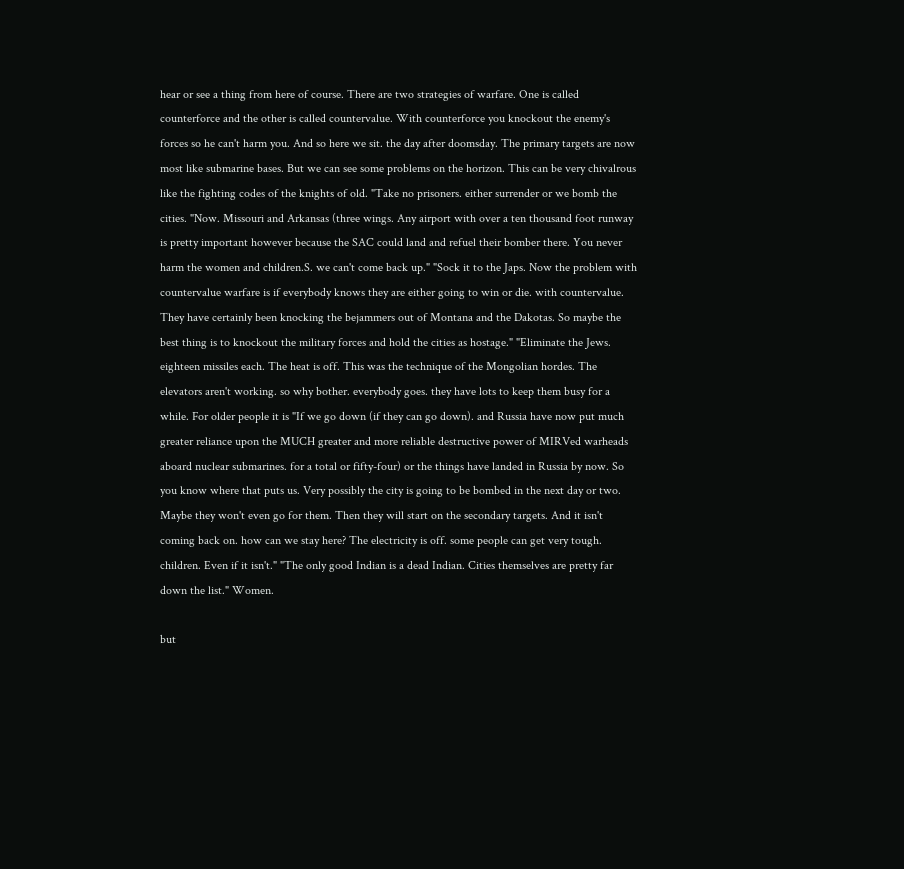hear or see a thing from here of course. There are two strategies of warfare. One is called counterforce and the other is called countervalue. With counterforce you knockout the enemy's forces so he can't harm you. And so here we sit. the day after doomsday. The primary targets are now most like submarine bases. But we can see some problems on the horizon. This can be very chivalrous like the fighting codes of the knights of old. "Take no prisoners. either surrender or we bomb the cities. "Now. Missouri and Arkansas (three wings. Any airport with over a ten thousand foot runway is pretty important however because the SAC could land and refuel their bomber there. You never harm the women and children.S. we can't come back up." "Sock it to the Japs. Now the problem with countervalue warfare is if everybody knows they are either going to win or die. with countervalue. They have certainly been knocking the bejammers out of Montana and the Dakotas. So maybe the best thing is to knockout the military forces and hold the cities as hostage." "Eliminate the Jews. eighteen missiles each. The heat is off. This was the technique of the Mongolian hordes. The elevators aren't working. so why bother. everybody goes. they have lots to keep them busy for a while. For older people it is "If we go down (if they can go down). and Russia have now put much greater reliance upon the MUCH greater and more reliable destructive power of MIRVed warheads aboard nuclear submarines. for a total or fifty-four) or the things have landed in Russia by now. So you know where that puts us. Very possibly the city is going to be bombed in the next day or two. Maybe they won't even go for them. Then they will start on the secondary targets. And it isn't coming back on. how can we stay here? The electricity is off. some people can get very tough. children. Even if it isn't." "The only good Indian is a dead Indian. Cities themselves are pretty far down the list." Women.

but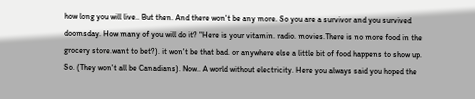how long you will live.. But then. And there won't be any more. So you are a survivor and you survived doomsday. How many of you will do it? "Here is your vitamin. radio. movies.There is no more food in the grocery store.want to bet?). it won't be that bad. or anywhere else a little bit of food happens to show up. So. (They won't all be Canadians). Now.. A world without electricity. Here you always said you hoped the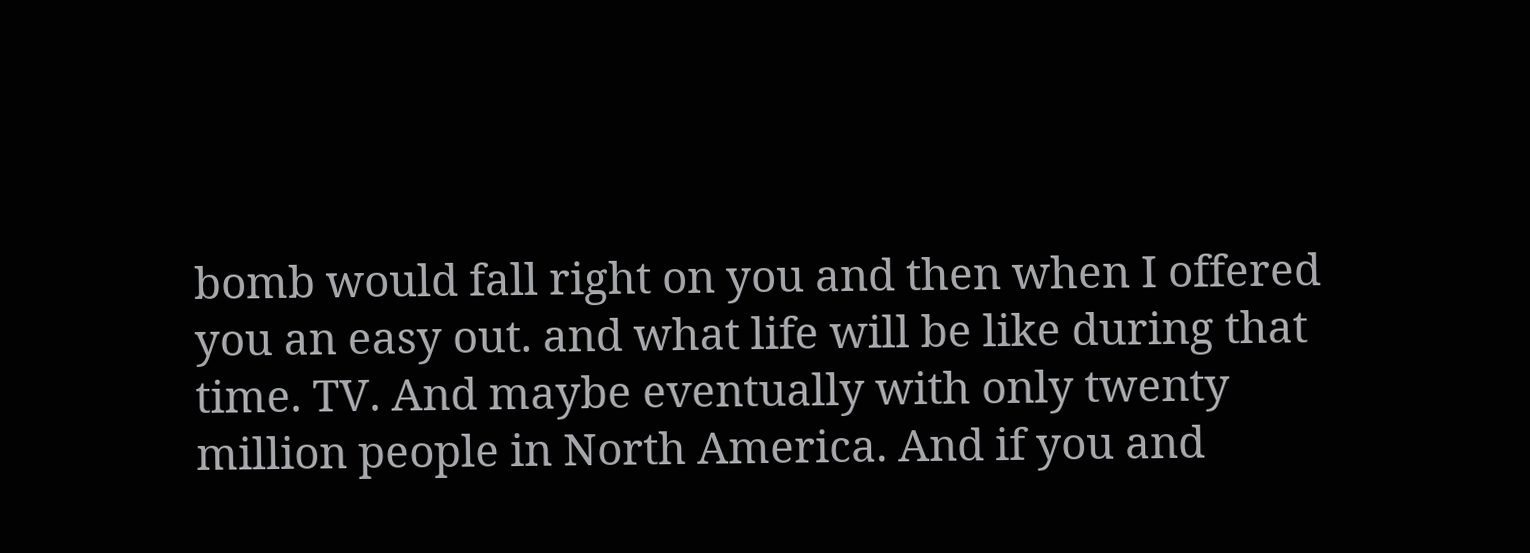bomb would fall right on you and then when I offered you an easy out. and what life will be like during that time. TV. And maybe eventually with only twenty million people in North America. And if you and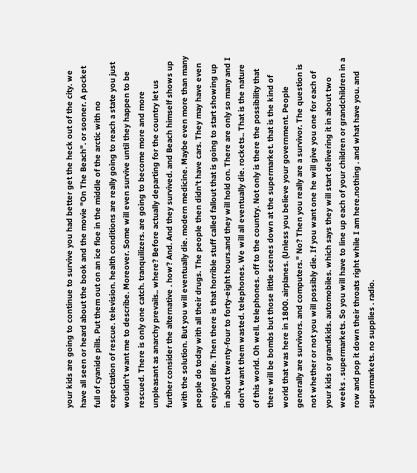your kids are going to continue to survive you had better get the heck out of the city. we have all seen or heard about the book and the movie "On The Beach". or sooner. A pocket full of cyanide pills. Put them out on an ice floe in the middle of the arctic with no expectation of rescue. television. health conditions are really going to reach a state you just wouldn't want me to describe. Moreover. Some will even survive until they happen to be rescued. There is only one catch. tranquilizers. are going to become more and more unpleasant as anarchy prevails.. where? Before actually departing for the country let us further consider the alternative . how? And. And they survived. and Beach himself shows up with the solution. But you will eventually die. modern medicine. Maybe even more than many people do today with all their drugs. The people then didn't have cars. They may have even enjoyed life. Then there is that horrible stuff called fallout that is going to start showing up in about twenty-four to forty-eight hours.and they will hold on. There are only so many and I don't want them wasted. telephones. We will all eventually die. rockets.. That is the nature of this world. Oh well. telephones. off to the country. Not only is there the possibility that there will be bombs but those little scenes down at the supermarket. that is the kind of world that was here in 1800. airplanes. (Unless you believe your government. People generally are survivors. and computers." No? Then you really are a survivor. The question is not whether or not you will possibly die. If you want one he will give you one for each of your kids or grandkids. automobiles. which says they will start delivering it in about two weeks . supermarkets. So you will have to line up each of your children or grandchildren in a row and pop it down their throats right while I am here.nothing . and what have you. and supermarkets. no supplies . radio.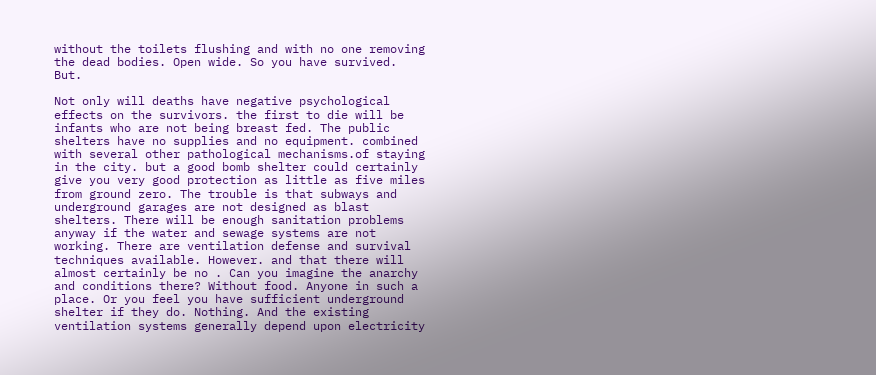without the toilets flushing and with no one removing the dead bodies. Open wide. So you have survived. But.

Not only will deaths have negative psychological effects on the survivors. the first to die will be infants who are not being breast fed. The public shelters have no supplies and no equipment. combined with several other pathological mechanisms.of staying in the city. but a good bomb shelter could certainly give you very good protection as little as five miles from ground zero. The trouble is that subways and underground garages are not designed as blast shelters. There will be enough sanitation problems anyway if the water and sewage systems are not working. There are ventilation defense and survival techniques available. However. and that there will almost certainly be no . Can you imagine the anarchy and conditions there? Without food. Anyone in such a place. Or you feel you have sufficient underground shelter if they do. Nothing. And the existing ventilation systems generally depend upon electricity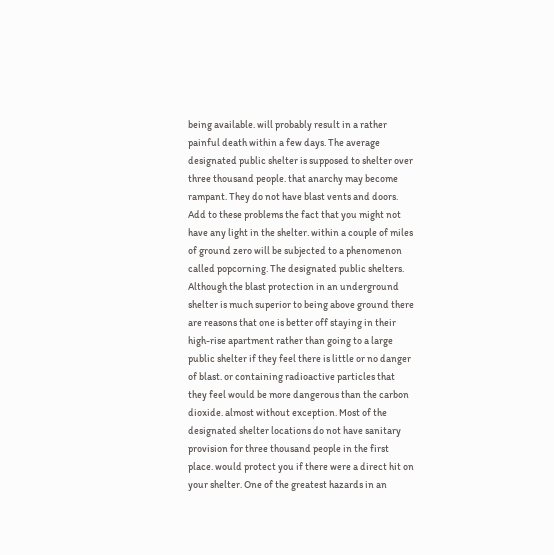being available. will probably result in a rather painful death within a few days. The average designated public shelter is supposed to shelter over three thousand people. that anarchy may become rampant. They do not have blast vents and doors. Add to these problems the fact that you might not have any light in the shelter. within a couple of miles of ground zero will be subjected to a phenomenon called popcorning. The designated public shelters. Although the blast protection in an underground shelter is much superior to being above ground there are reasons that one is better off staying in their high-rise apartment rather than going to a large public shelter if they feel there is little or no danger of blast. or containing radioactive particles that they feel would be more dangerous than the carbon dioxide. almost without exception. Most of the designated shelter locations do not have sanitary provision for three thousand people in the first place. would protect you if there were a direct hit on your shelter. One of the greatest hazards in an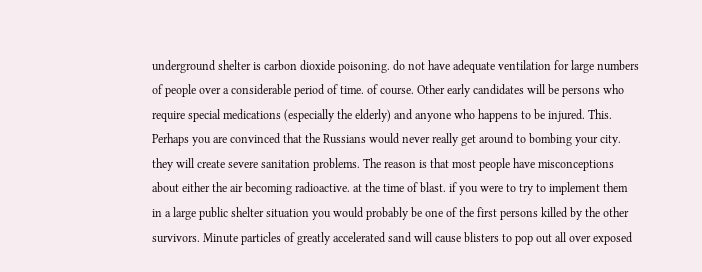underground shelter is carbon dioxide poisoning. do not have adequate ventilation for large numbers of people over a considerable period of time. of course. Other early candidates will be persons who require special medications (especially the elderly) and anyone who happens to be injured. This. Perhaps you are convinced that the Russians would never really get around to bombing your city. they will create severe sanitation problems. The reason is that most people have misconceptions about either the air becoming radioactive. at the time of blast. if you were to try to implement them in a large public shelter situation you would probably be one of the first persons killed by the other survivors. Minute particles of greatly accelerated sand will cause blisters to pop out all over exposed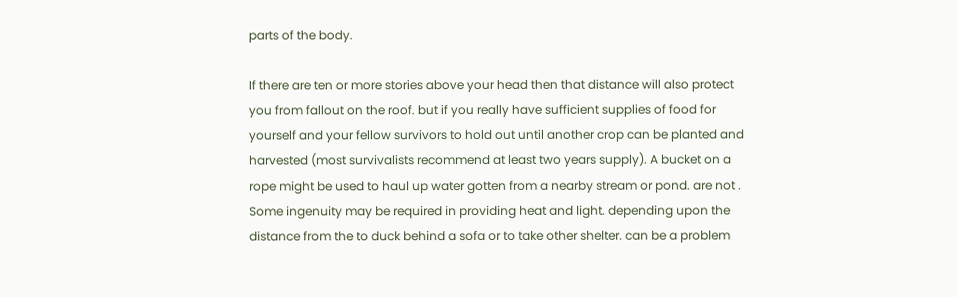parts of the body.

If there are ten or more stories above your head then that distance will also protect you from fallout on the roof. but if you really have sufficient supplies of food for yourself and your fellow survivors to hold out until another crop can be planted and harvested (most survivalists recommend at least two years supply). A bucket on a rope might be used to haul up water gotten from a nearby stream or pond. are not . Some ingenuity may be required in providing heat and light. depending upon the distance from the to duck behind a sofa or to take other shelter. can be a problem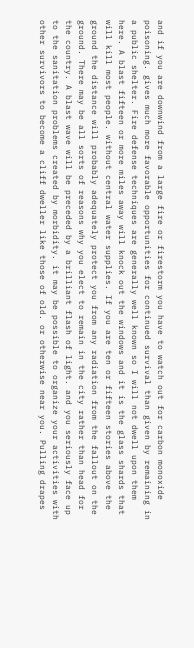and if you are downwind from a large fire or firestorm you have to watch out for carbon monoxide poisoning. gives much more favorable opportunities for continued survival than given by remaining in a public shelter. Fire defense techniques are generally well known so I will not dwell upon them here. A blast fifteen or more miles away will knock out the windows and it is the glass shards that will kill most people. without central water supplies. If you are ten or fifteen stories above the ground the distance will probably adequately protect you from any radiation from the fallout on the ground. There may be all sorts of reasons why you elect to remain in the city rather than head for the country. A blast wave will be preceded by a brilliant flash of light. and you seriously face up to the sanitation problems created by morbidity. it may be possible to organize your activities with other survivors to become a cliff dweller like those of old. or otherwise near you. Pulling drapes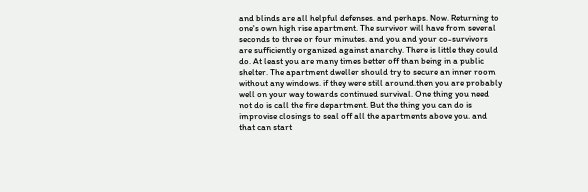and blinds are all helpful defenses. and perhaps. Now. Returning to one's own high rise apartment. The survivor will have from several seconds to three or four minutes. and you and your co-survivors are sufficiently organized against anarchy. There is little they could do. At least you are many times better off than being in a public shelter. The apartment dweller should try to secure an inner room without any windows. if they were still around.then you are probably well on your way towards continued survival. One thing you need not do is call the fire department. But the thing you can do is improvise closings to seal off all the apartments above you. and that can start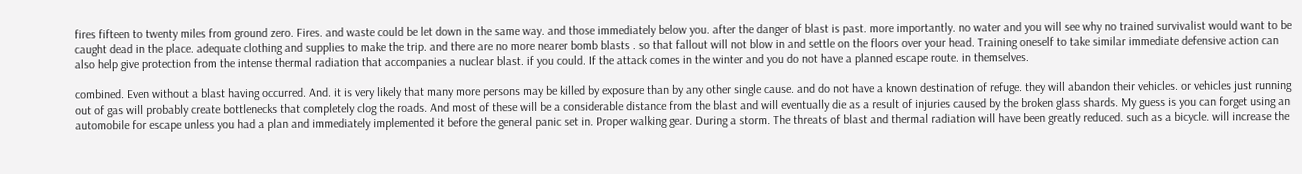fires fifteen to twenty miles from ground zero. Fires. and waste could be let down in the same way. and those immediately below you. after the danger of blast is past. more importantly. no water and you will see why no trained survivalist would want to be caught dead in the place. adequate clothing and supplies to make the trip. and there are no more nearer bomb blasts . so that fallout will not blow in and settle on the floors over your head. Training oneself to take similar immediate defensive action can also help give protection from the intense thermal radiation that accompanies a nuclear blast. if you could. If the attack comes in the winter and you do not have a planned escape route. in themselves.

combined. Even without a blast having occurred. And. it is very likely that many more persons may be killed by exposure than by any other single cause. and do not have a known destination of refuge. they will abandon their vehicles. or vehicles just running out of gas will probably create bottlenecks that completely clog the roads. And most of these will be a considerable distance from the blast and will eventually die as a result of injuries caused by the broken glass shards. My guess is you can forget using an automobile for escape unless you had a plan and immediately implemented it before the general panic set in. Proper walking gear. During a storm. The threats of blast and thermal radiation will have been greatly reduced. such as a bicycle. will increase the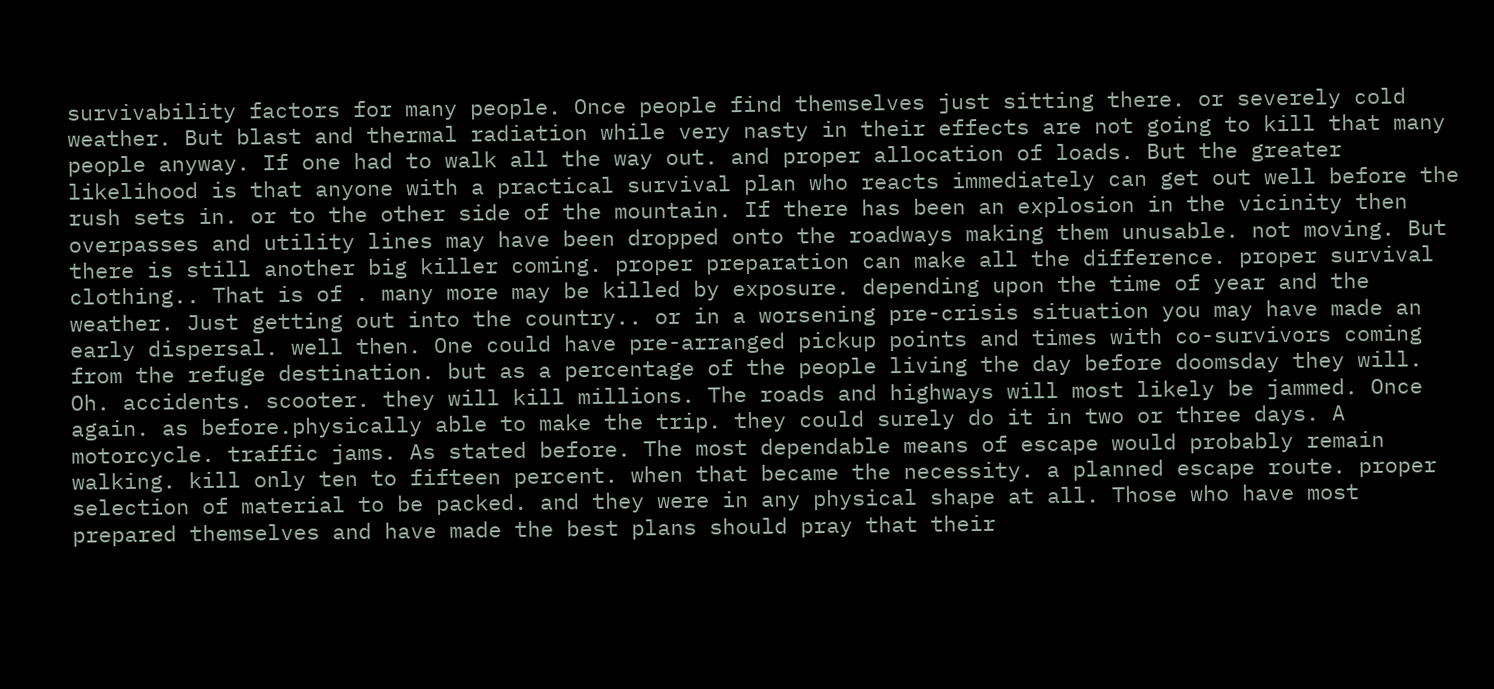survivability factors for many people. Once people find themselves just sitting there. or severely cold weather. But blast and thermal radiation while very nasty in their effects are not going to kill that many people anyway. If one had to walk all the way out. and proper allocation of loads. But the greater likelihood is that anyone with a practical survival plan who reacts immediately can get out well before the rush sets in. or to the other side of the mountain. If there has been an explosion in the vicinity then overpasses and utility lines may have been dropped onto the roadways making them unusable. not moving. But there is still another big killer coming. proper preparation can make all the difference. proper survival clothing.. That is of . many more may be killed by exposure. depending upon the time of year and the weather. Just getting out into the country.. or in a worsening pre-crisis situation you may have made an early dispersal. well then. One could have pre-arranged pickup points and times with co-survivors coming from the refuge destination. but as a percentage of the people living the day before doomsday they will. Oh. accidents. scooter. they will kill millions. The roads and highways will most likely be jammed. Once again. as before.physically able to make the trip. they could surely do it in two or three days. A motorcycle. traffic jams. As stated before. The most dependable means of escape would probably remain walking. kill only ten to fifteen percent. when that became the necessity. a planned escape route. proper selection of material to be packed. and they were in any physical shape at all. Those who have most prepared themselves and have made the best plans should pray that their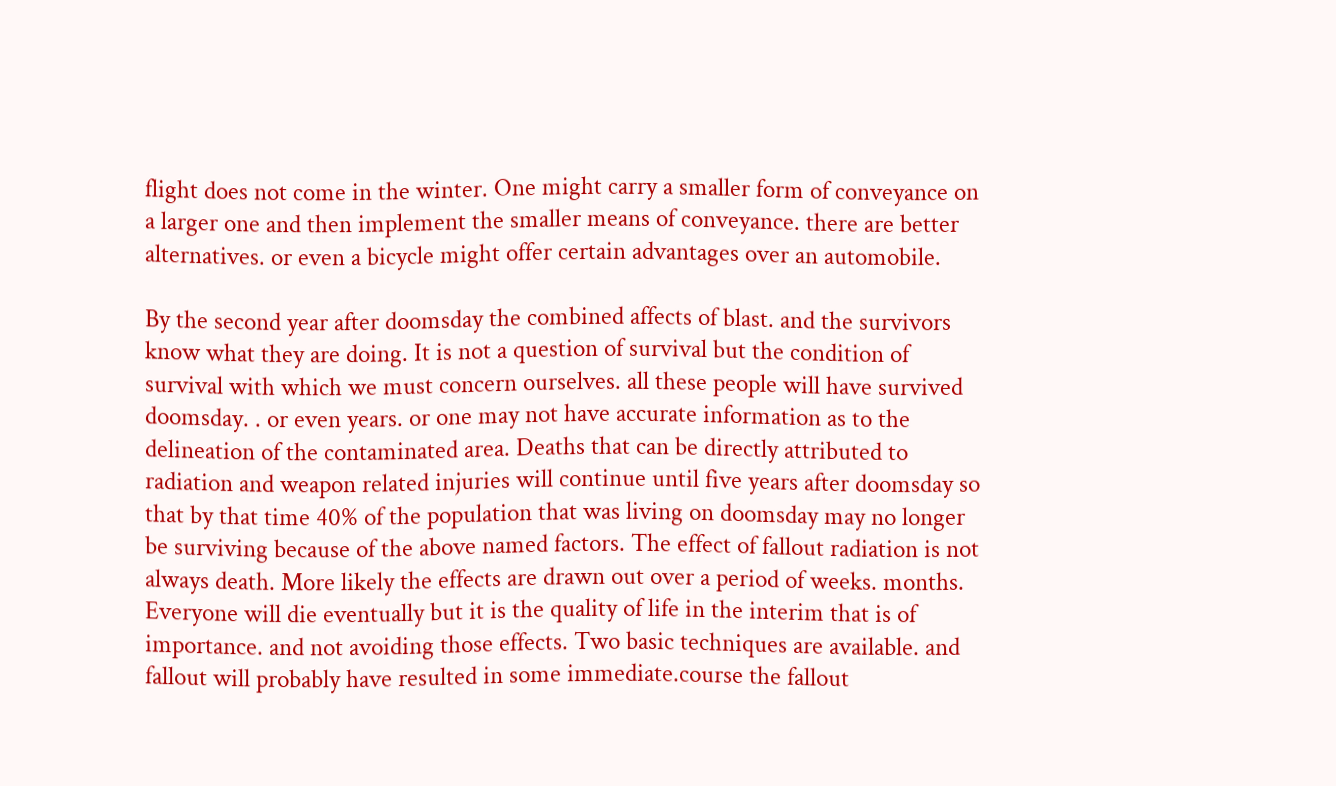flight does not come in the winter. One might carry a smaller form of conveyance on a larger one and then implement the smaller means of conveyance. there are better alternatives. or even a bicycle might offer certain advantages over an automobile.

By the second year after doomsday the combined affects of blast. and the survivors know what they are doing. It is not a question of survival but the condition of survival with which we must concern ourselves. all these people will have survived doomsday. . or even years. or one may not have accurate information as to the delineation of the contaminated area. Deaths that can be directly attributed to radiation and weapon related injuries will continue until five years after doomsday so that by that time 40% of the population that was living on doomsday may no longer be surviving because of the above named factors. The effect of fallout radiation is not always death. More likely the effects are drawn out over a period of weeks. months. Everyone will die eventually but it is the quality of life in the interim that is of importance. and not avoiding those effects. Two basic techniques are available. and fallout will probably have resulted in some immediate.course the fallout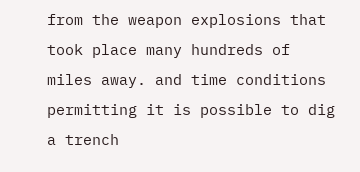from the weapon explosions that took place many hundreds of miles away. and time conditions permitting it is possible to dig a trench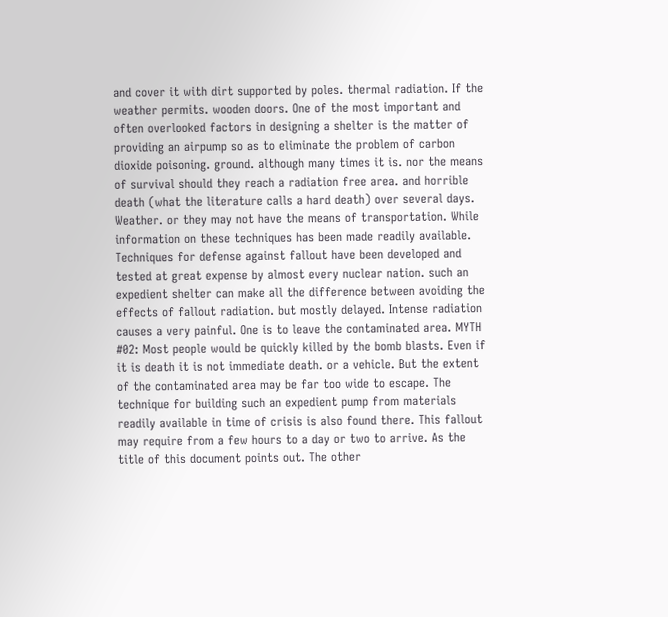and cover it with dirt supported by poles. thermal radiation. If the weather permits. wooden doors. One of the most important and often overlooked factors in designing a shelter is the matter of providing an airpump so as to eliminate the problem of carbon dioxide poisoning. ground. although many times it is. nor the means of survival should they reach a radiation free area. and horrible death (what the literature calls a hard death) over several days. Weather. or they may not have the means of transportation. While information on these techniques has been made readily available. Techniques for defense against fallout have been developed and tested at great expense by almost every nuclear nation. such an expedient shelter can make all the difference between avoiding the effects of fallout radiation. but mostly delayed. Intense radiation causes a very painful. One is to leave the contaminated area. MYTH #02: Most people would be quickly killed by the bomb blasts. Even if it is death it is not immediate death. or a vehicle. But the extent of the contaminated area may be far too wide to escape. The technique for building such an expedient pump from materials readily available in time of crisis is also found there. This fallout may require from a few hours to a day or two to arrive. As the title of this document points out. The other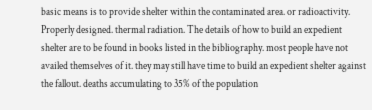basic means is to provide shelter within the contaminated area. or radioactivity. Properly designed. thermal radiation. The details of how to build an expedient shelter are to be found in books listed in the bibliography. most people have not availed themselves of it. they may still have time to build an expedient shelter against the fallout. deaths accumulating to 35% of the population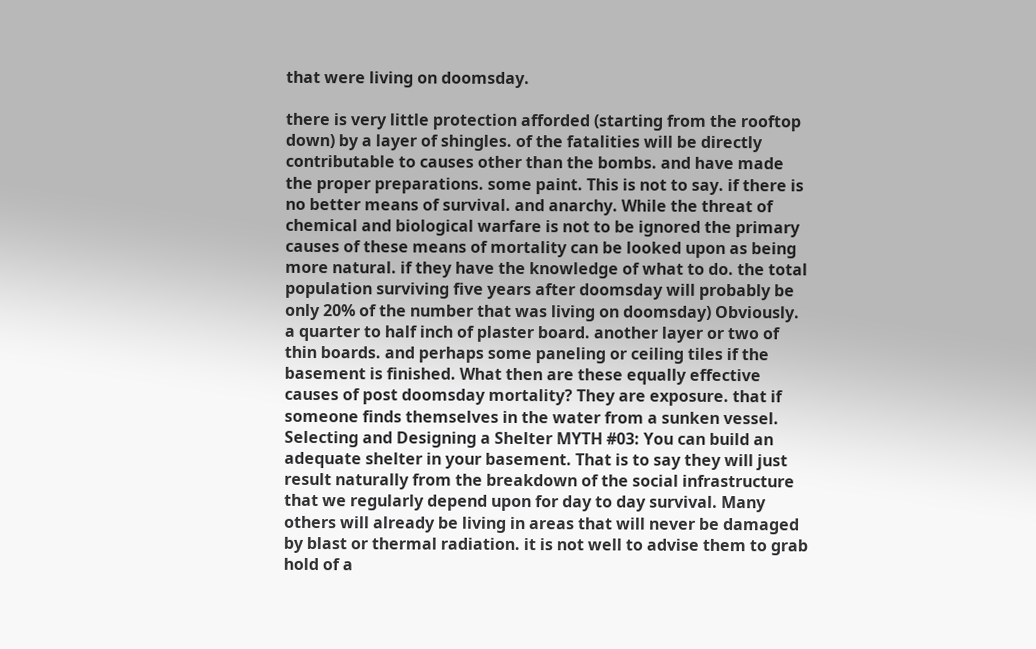that were living on doomsday.

there is very little protection afforded (starting from the rooftop down) by a layer of shingles. of the fatalities will be directly contributable to causes other than the bombs. and have made the proper preparations. some paint. This is not to say. if there is no better means of survival. and anarchy. While the threat of chemical and biological warfare is not to be ignored the primary causes of these means of mortality can be looked upon as being more natural. if they have the knowledge of what to do. the total population surviving five years after doomsday will probably be only 20% of the number that was living on doomsday) Obviously. a quarter to half inch of plaster board. another layer or two of thin boards. and perhaps some paneling or ceiling tiles if the basement is finished. What then are these equally effective causes of post doomsday mortality? They are exposure. that if someone finds themselves in the water from a sunken vessel. Selecting and Designing a Shelter MYTH #03: You can build an adequate shelter in your basement. That is to say they will just result naturally from the breakdown of the social infrastructure that we regularly depend upon for day to day survival. Many others will already be living in areas that will never be damaged by blast or thermal radiation. it is not well to advise them to grab hold of a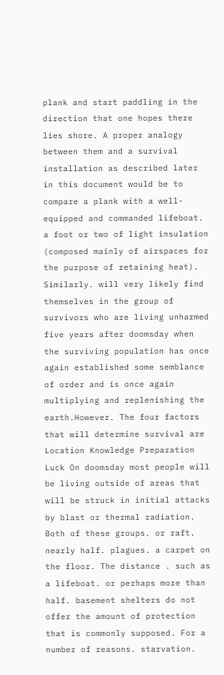plank and start paddling in the direction that one hopes there lies shore. A proper analogy between them and a survival installation as described later in this document would be to compare a plank with a well-equipped and commanded lifeboat. a foot or two of light insulation (composed mainly of airspaces for the purpose of retaining heat). Similarly. will very likely find themselves in the group of survivors who are living unharmed five years after doomsday when the surviving population has once again established some semblance of order and is once again multiplying and replenishing the earth.However. The four factors that will determine survival are Location Knowledge Preparation Luck On doomsday most people will be living outside of areas that will be struck in initial attacks by blast or thermal radiation. Both of these groups. or raft. nearly half. plagues. a carpet on the floor. The distance . such as a lifeboat. or perhaps more than half. basement shelters do not offer the amount of protection that is commonly supposed. For a number of reasons. starvation.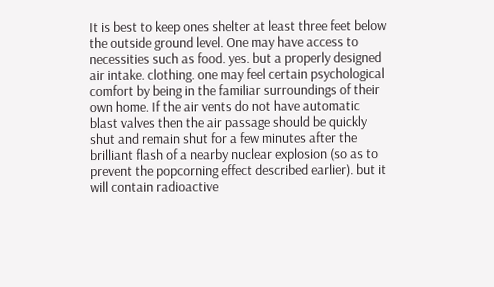It is best to keep ones shelter at least three feet below the outside ground level. One may have access to necessities such as food. yes. but a properly designed air intake. clothing. one may feel certain psychological comfort by being in the familiar surroundings of their own home. If the air vents do not have automatic blast valves then the air passage should be quickly shut and remain shut for a few minutes after the brilliant flash of a nearby nuclear explosion (so as to prevent the popcorning effect described earlier). but it will contain radioactive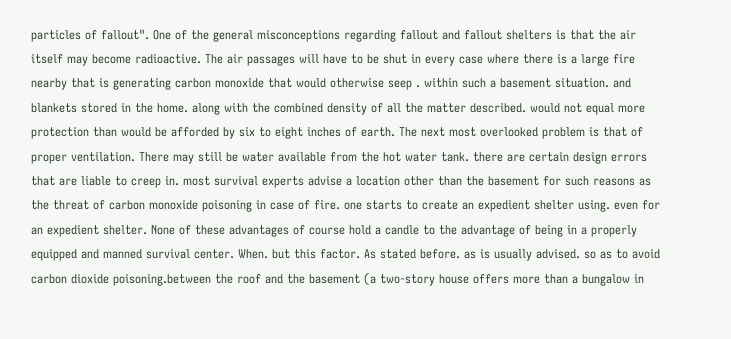particles of fallout". One of the general misconceptions regarding fallout and fallout shelters is that the air itself may become radioactive. The air passages will have to be shut in every case where there is a large fire nearby that is generating carbon monoxide that would otherwise seep . within such a basement situation. and blankets stored in the home. along with the combined density of all the matter described. would not equal more protection than would be afforded by six to eight inches of earth. The next most overlooked problem is that of proper ventilation. There may still be water available from the hot water tank. there are certain design errors that are liable to creep in. most survival experts advise a location other than the basement for such reasons as the threat of carbon monoxide poisoning in case of fire. one starts to create an expedient shelter using. even for an expedient shelter. None of these advantages of course hold a candle to the advantage of being in a properly equipped and manned survival center. When. but this factor. As stated before. as is usually advised. so as to avoid carbon dioxide poisoning.between the roof and the basement (a two-story house offers more than a bungalow in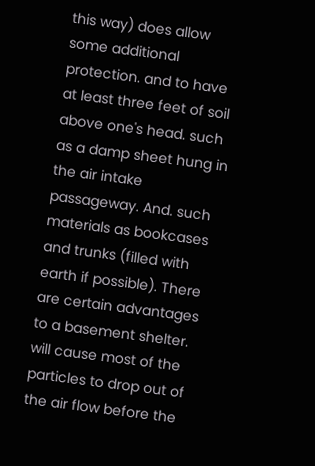this way) does allow some additional protection. and to have at least three feet of soil above one's head. such as a damp sheet hung in the air intake passageway. And. such materials as bookcases and trunks (filled with earth if possible). There are certain advantages to a basement shelter. will cause most of the particles to drop out of the air flow before the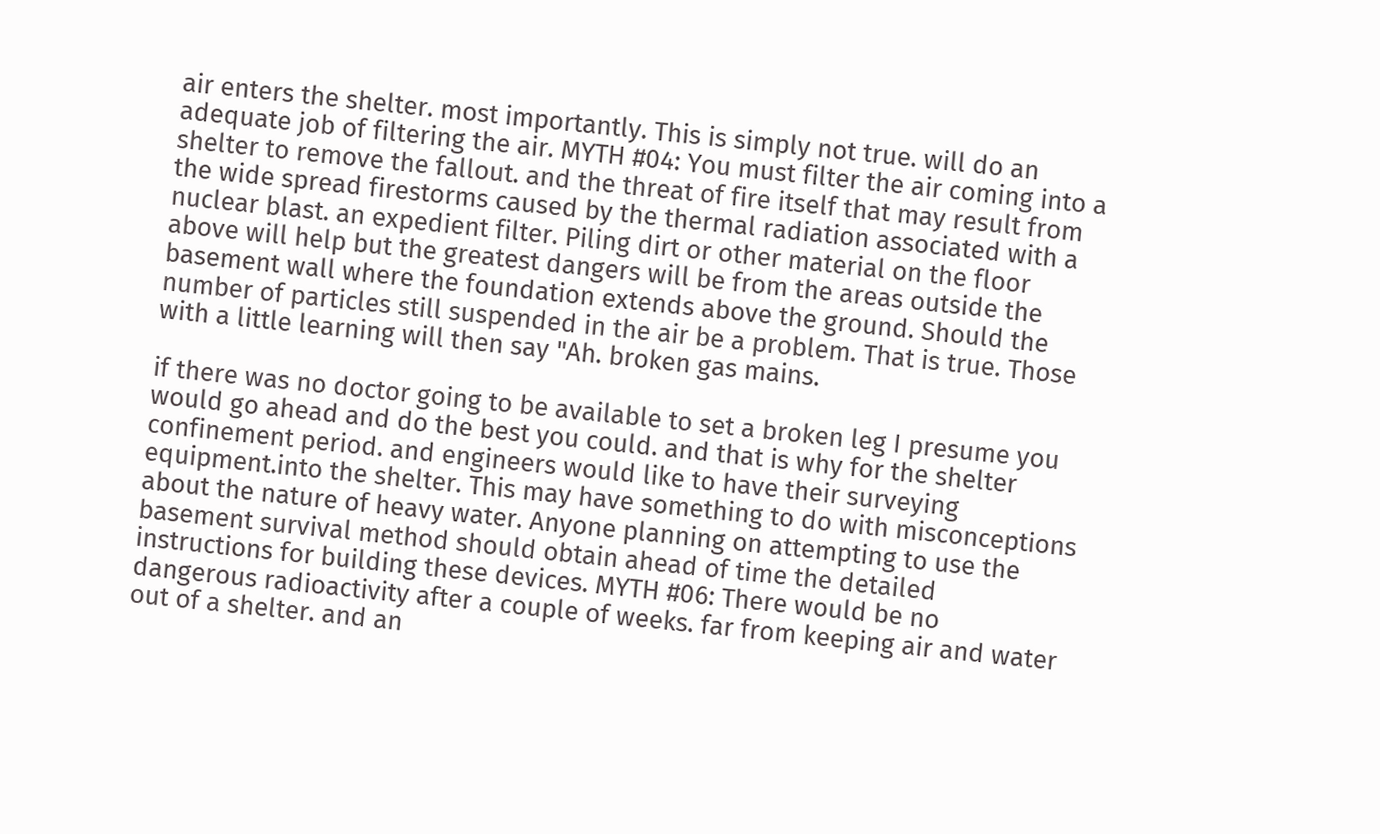air enters the shelter. most importantly. This is simply not true. will do an adequate job of filtering the air. MYTH #04: You must filter the air coming into a shelter to remove the fallout. and the threat of fire itself that may result from the wide spread firestorms caused by the thermal radiation associated with a nuclear blast. an expedient filter. Piling dirt or other material on the floor above will help but the greatest dangers will be from the areas outside the basement wall where the foundation extends above the ground. Should the number of particles still suspended in the air be a problem. That is true. Those with a little learning will then say "Ah. broken gas mains.

if there was no doctor going to be available to set a broken leg I presume you would go ahead and do the best you could. and that is why for the shelter confinement period. and engineers would like to have their surveying equipment.into the shelter. This may have something to do with misconceptions about the nature of heavy water. Anyone planning on attempting to use the basement survival method should obtain ahead of time the detailed instructions for building these devices. MYTH #06: There would be no dangerous radioactivity after a couple of weeks. far from keeping air and water out of a shelter. and an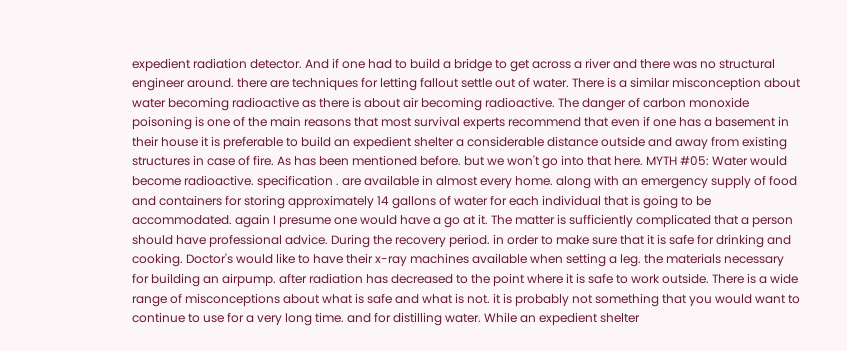expedient radiation detector. And if one had to build a bridge to get across a river and there was no structural engineer around. there are techniques for letting fallout settle out of water. There is a similar misconception about water becoming radioactive as there is about air becoming radioactive. The danger of carbon monoxide poisoning is one of the main reasons that most survival experts recommend that even if one has a basement in their house it is preferable to build an expedient shelter a considerable distance outside and away from existing structures in case of fire. As has been mentioned before. but we won't go into that here. MYTH #05: Water would become radioactive. specification . are available in almost every home. along with an emergency supply of food and containers for storing approximately 14 gallons of water for each individual that is going to be accommodated. again I presume one would have a go at it. The matter is sufficiently complicated that a person should have professional advice. During the recovery period. in order to make sure that it is safe for drinking and cooking. Doctor's would like to have their x-ray machines available when setting a leg. the materials necessary for building an airpump. after radiation has decreased to the point where it is safe to work outside. There is a wide range of misconceptions about what is safe and what is not. it is probably not something that you would want to continue to use for a very long time. and for distilling water. While an expedient shelter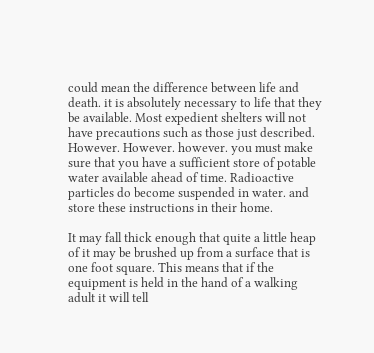could mean the difference between life and death. it is absolutely necessary to life that they be available. Most expedient shelters will not have precautions such as those just described. However. However. however. you must make sure that you have a sufficient store of potable water available ahead of time. Radioactive particles do become suspended in water. and store these instructions in their home.

It may fall thick enough that quite a little heap of it may be brushed up from a surface that is one foot square. This means that if the equipment is held in the hand of a walking adult it will tell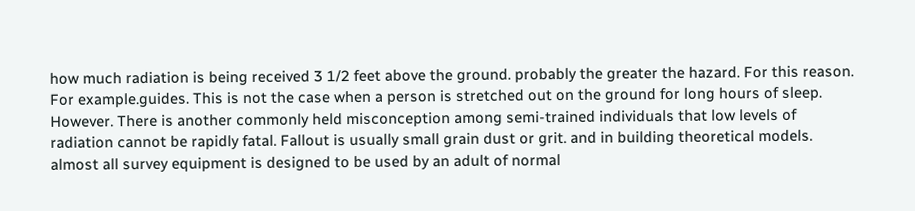how much radiation is being received 3 1/2 feet above the ground. probably the greater the hazard. For this reason. For example.guides. This is not the case when a person is stretched out on the ground for long hours of sleep. However. There is another commonly held misconception among semi-trained individuals that low levels of radiation cannot be rapidly fatal. Fallout is usually small grain dust or grit. and in building theoretical models. almost all survey equipment is designed to be used by an adult of normal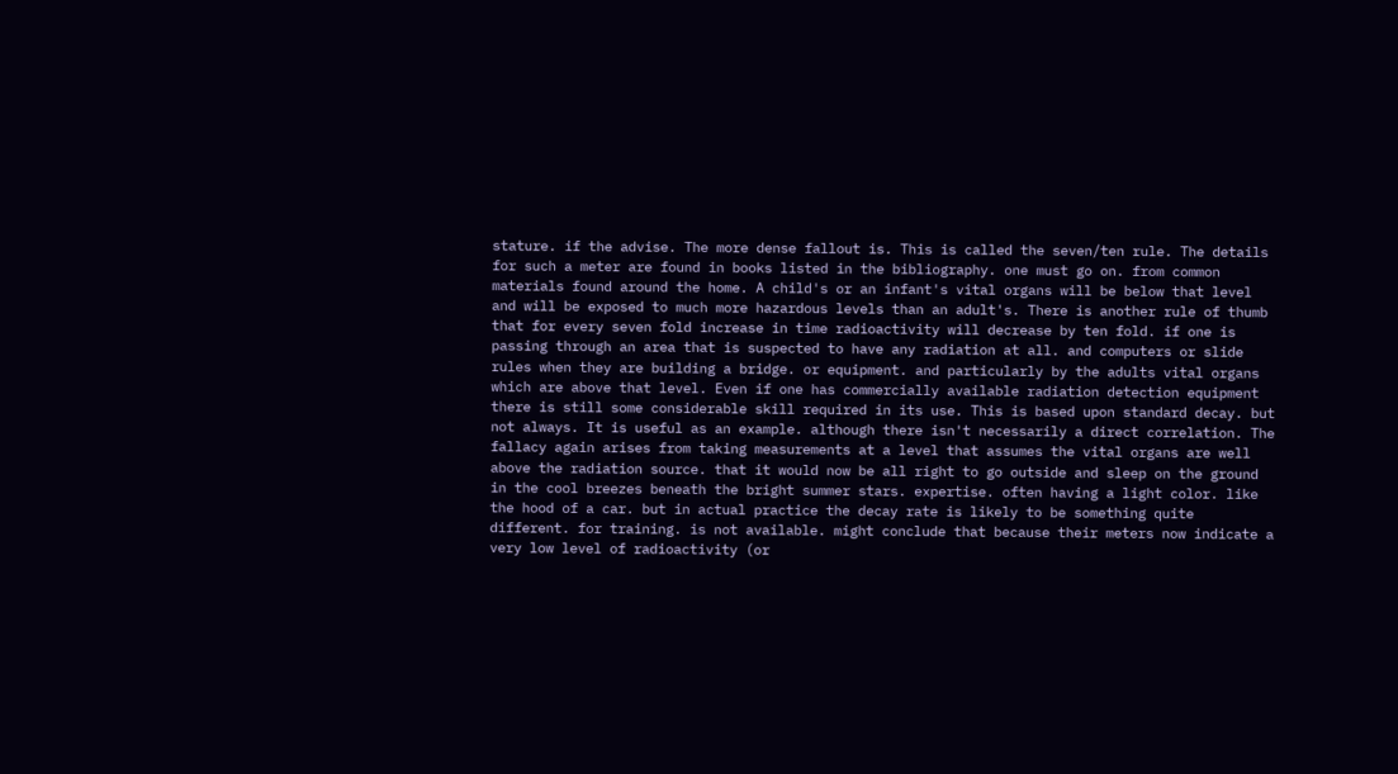stature. if the advise. The more dense fallout is. This is called the seven/ten rule. The details for such a meter are found in books listed in the bibliography. one must go on. from common materials found around the home. A child's or an infant's vital organs will be below that level and will be exposed to much more hazardous levels than an adult's. There is another rule of thumb that for every seven fold increase in time radioactivity will decrease by ten fold. if one is passing through an area that is suspected to have any radiation at all. and computers or slide rules when they are building a bridge. or equipment. and particularly by the adults vital organs which are above that level. Even if one has commercially available radiation detection equipment there is still some considerable skill required in its use. This is based upon standard decay. but not always. It is useful as an example. although there isn't necessarily a direct correlation. The fallacy again arises from taking measurements at a level that assumes the vital organs are well above the radiation source. that it would now be all right to go outside and sleep on the ground in the cool breezes beneath the bright summer stars. expertise. often having a light color. like the hood of a car. but in actual practice the decay rate is likely to be something quite different. for training. is not available. might conclude that because their meters now indicate a very low level of radioactivity (or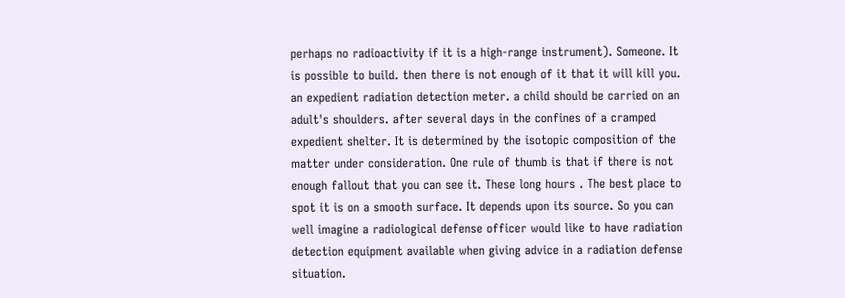perhaps no radioactivity if it is a high-range instrument). Someone. It is possible to build. then there is not enough of it that it will kill you. an expedient radiation detection meter. a child should be carried on an adult's shoulders. after several days in the confines of a cramped expedient shelter. It is determined by the isotopic composition of the matter under consideration. One rule of thumb is that if there is not enough fallout that you can see it. These long hours . The best place to spot it is on a smooth surface. It depends upon its source. So you can well imagine a radiological defense officer would like to have radiation detection equipment available when giving advice in a radiation defense situation.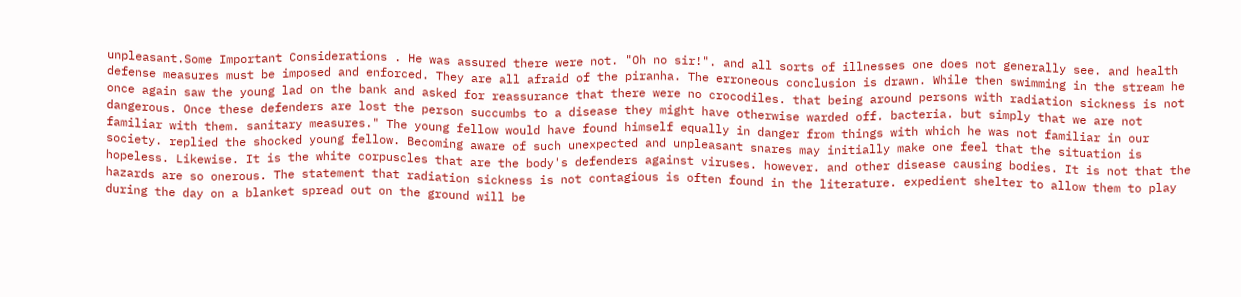unpleasant.Some Important Considerations . He was assured there were not. "Oh no sir!". and all sorts of illnesses one does not generally see. and health defense measures must be imposed and enforced. They are all afraid of the piranha. The erroneous conclusion is drawn. While then swimming in the stream he once again saw the young lad on the bank and asked for reassurance that there were no crocodiles. that being around persons with radiation sickness is not dangerous. Once these defenders are lost the person succumbs to a disease they might have otherwise warded off. bacteria. but simply that we are not familiar with them. sanitary measures." The young fellow would have found himself equally in danger from things with which he was not familiar in our society. replied the shocked young fellow. Becoming aware of such unexpected and unpleasant snares may initially make one feel that the situation is hopeless. Likewise. It is the white corpuscles that are the body's defenders against viruses. however. and other disease causing bodies. It is not that the hazards are so onerous. The statement that radiation sickness is not contagious is often found in the literature. expedient shelter to allow them to play during the day on a blanket spread out on the ground will be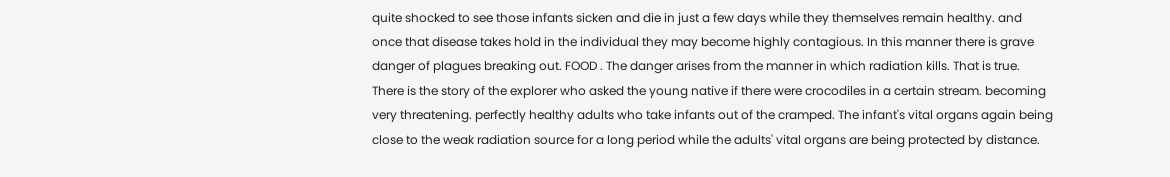quite shocked to see those infants sicken and die in just a few days while they themselves remain healthy. and once that disease takes hold in the individual they may become highly contagious. In this manner there is grave danger of plagues breaking out. FOOD . The danger arises from the manner in which radiation kills. That is true. There is the story of the explorer who asked the young native if there were crocodiles in a certain stream. becoming very threatening. perfectly healthy adults who take infants out of the cramped. The infant's vital organs again being close to the weak radiation source for a long period while the adults' vital organs are being protected by distance.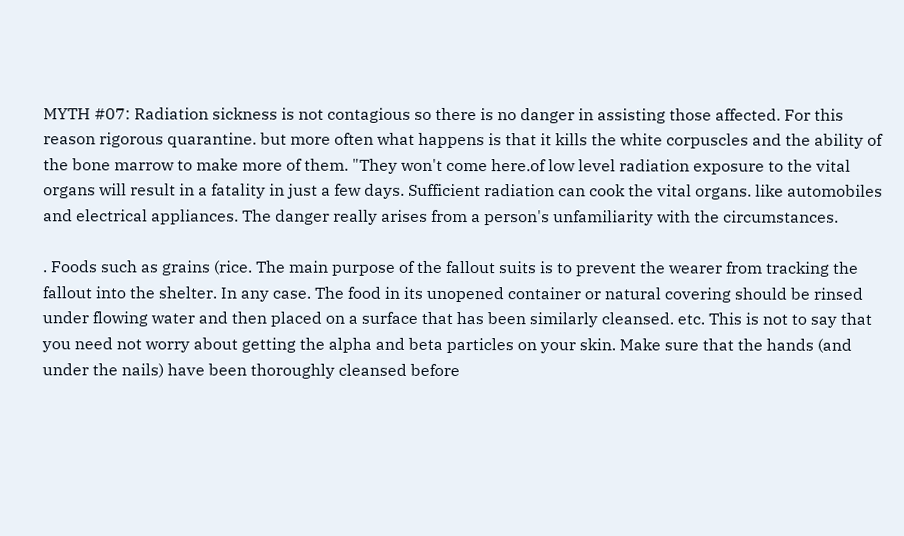MYTH #07: Radiation sickness is not contagious so there is no danger in assisting those affected. For this reason rigorous quarantine. but more often what happens is that it kills the white corpuscles and the ability of the bone marrow to make more of them. "They won't come here.of low level radiation exposure to the vital organs will result in a fatality in just a few days. Sufficient radiation can cook the vital organs. like automobiles and electrical appliances. The danger really arises from a person's unfamiliarity with the circumstances.

. Foods such as grains (rice. The main purpose of the fallout suits is to prevent the wearer from tracking the fallout into the shelter. In any case. The food in its unopened container or natural covering should be rinsed under flowing water and then placed on a surface that has been similarly cleansed. etc. This is not to say that you need not worry about getting the alpha and beta particles on your skin. Make sure that the hands (and under the nails) have been thoroughly cleansed before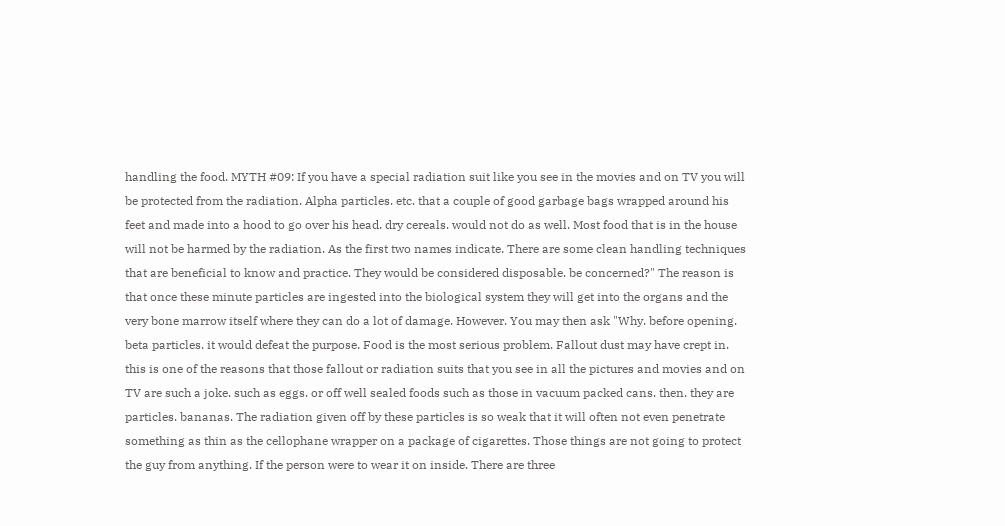handling the food. MYTH #09: If you have a special radiation suit like you see in the movies and on TV you will be protected from the radiation. Alpha particles. etc. that a couple of good garbage bags wrapped around his feet and made into a hood to go over his head. dry cereals. would not do as well. Most food that is in the house will not be harmed by the radiation. As the first two names indicate. There are some clean handling techniques that are beneficial to know and practice. They would be considered disposable. be concerned?" The reason is that once these minute particles are ingested into the biological system they will get into the organs and the very bone marrow itself where they can do a lot of damage. However. You may then ask "Why. before opening. beta particles. it would defeat the purpose. Food is the most serious problem. Fallout dust may have crept in. this is one of the reasons that those fallout or radiation suits that you see in all the pictures and movies and on TV are such a joke. such as eggs. or off well sealed foods such as those in vacuum packed cans. then. they are particles. bananas. The radiation given off by these particles is so weak that it will often not even penetrate something as thin as the cellophane wrapper on a package of cigarettes. Those things are not going to protect the guy from anything. If the person were to wear it on inside. There are three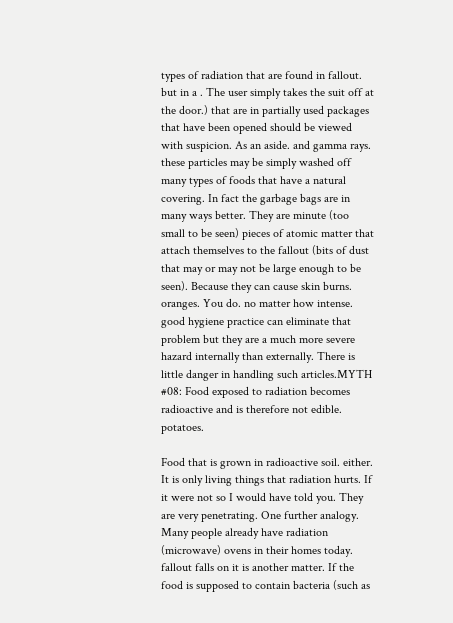types of radiation that are found in fallout. but in a . The user simply takes the suit off at the door.) that are in partially used packages that have been opened should be viewed with suspicion. As an aside. and gamma rays. these particles may be simply washed off many types of foods that have a natural covering. In fact the garbage bags are in many ways better. They are minute (too small to be seen) pieces of atomic matter that attach themselves to the fallout (bits of dust that may or may not be large enough to be seen). Because they can cause skin burns. oranges. You do. no matter how intense. good hygiene practice can eliminate that problem but they are a much more severe hazard internally than externally. There is little danger in handling such articles.MYTH #08: Food exposed to radiation becomes radioactive and is therefore not edible. potatoes.

Food that is grown in radioactive soil. either. It is only living things that radiation hurts. If it were not so I would have told you. They are very penetrating. One further analogy. Many people already have radiation (microwave) ovens in their homes today. fallout falls on it is another matter. If the food is supposed to contain bacteria (such as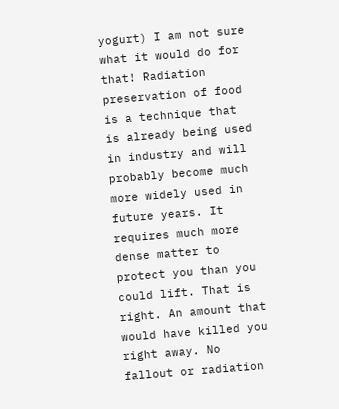yogurt) I am not sure what it would do for that! Radiation preservation of food is a technique that is already being used in industry and will probably become much more widely used in future years. It requires much more dense matter to protect you than you could lift. That is right. An amount that would have killed you right away. No fallout or radiation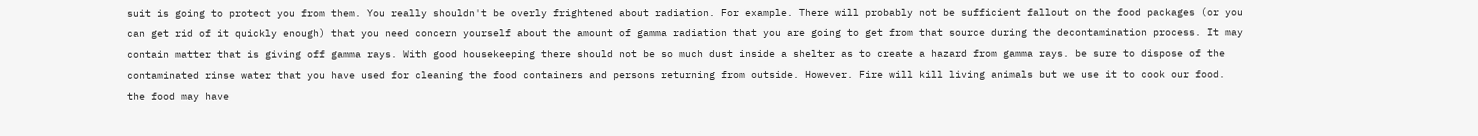suit is going to protect you from them. You really shouldn't be overly frightened about radiation. For example. There will probably not be sufficient fallout on the food packages (or you can get rid of it quickly enough) that you need concern yourself about the amount of gamma radiation that you are going to get from that source during the decontamination process. It may contain matter that is giving off gamma rays. With good housekeeping there should not be so much dust inside a shelter as to create a hazard from gamma rays. be sure to dispose of the contaminated rinse water that you have used for cleaning the food containers and persons returning from outside. However. Fire will kill living animals but we use it to cook our food. the food may have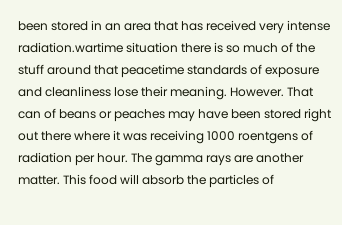been stored in an area that has received very intense radiation.wartime situation there is so much of the stuff around that peacetime standards of exposure and cleanliness lose their meaning. However. That can of beans or peaches may have been stored right out there where it was receiving 1000 roentgens of radiation per hour. The gamma rays are another matter. This food will absorb the particles of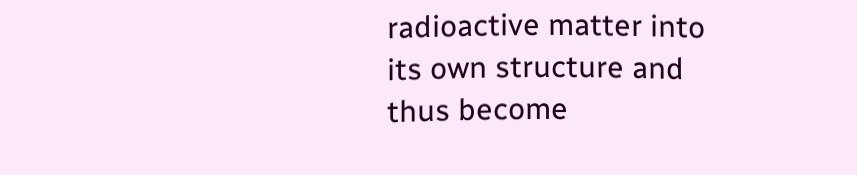radioactive matter into its own structure and thus become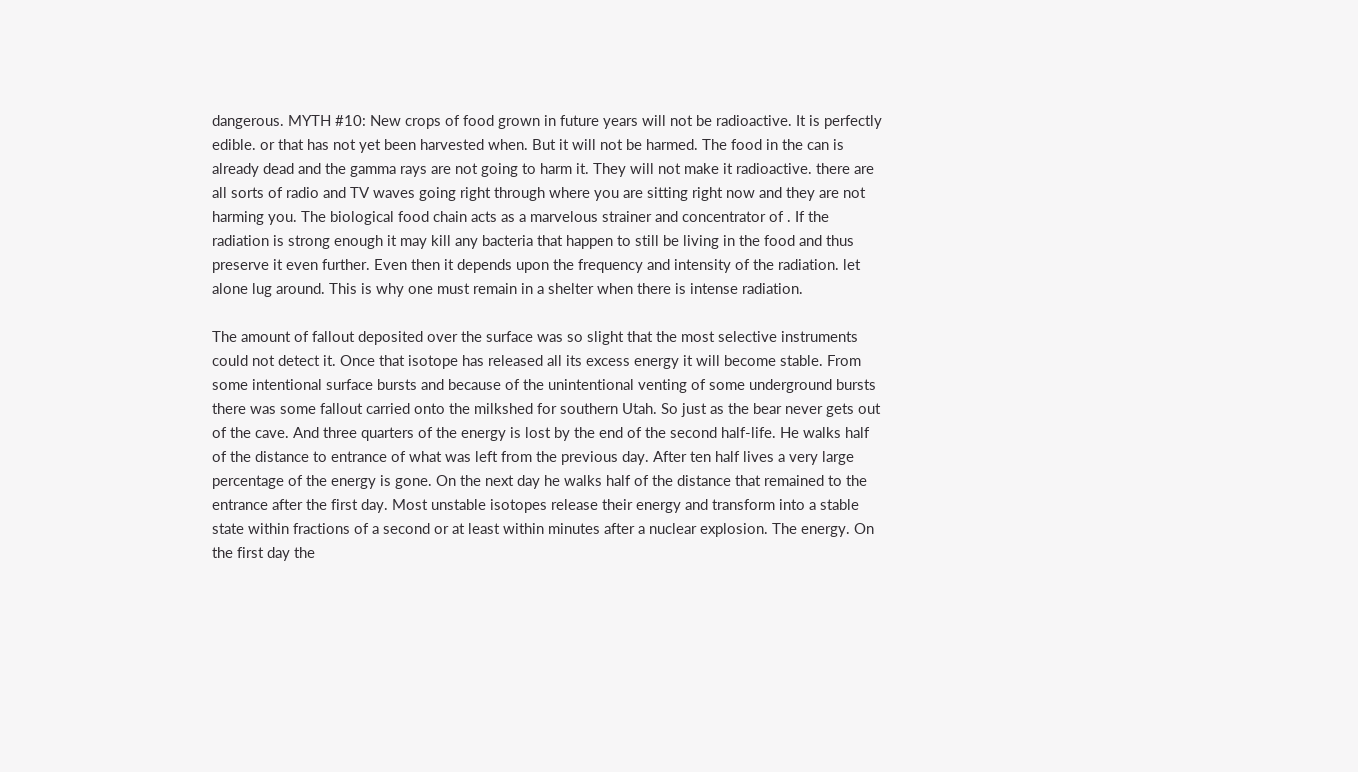dangerous. MYTH #10: New crops of food grown in future years will not be radioactive. It is perfectly edible. or that has not yet been harvested when. But it will not be harmed. The food in the can is already dead and the gamma rays are not going to harm it. They will not make it radioactive. there are all sorts of radio and TV waves going right through where you are sitting right now and they are not harming you. The biological food chain acts as a marvelous strainer and concentrator of . If the radiation is strong enough it may kill any bacteria that happen to still be living in the food and thus preserve it even further. Even then it depends upon the frequency and intensity of the radiation. let alone lug around. This is why one must remain in a shelter when there is intense radiation.

The amount of fallout deposited over the surface was so slight that the most selective instruments could not detect it. Once that isotope has released all its excess energy it will become stable. From some intentional surface bursts and because of the unintentional venting of some underground bursts there was some fallout carried onto the milkshed for southern Utah. So just as the bear never gets out of the cave. And three quarters of the energy is lost by the end of the second half-life. He walks half of the distance to entrance of what was left from the previous day. After ten half lives a very large percentage of the energy is gone. On the next day he walks half of the distance that remained to the entrance after the first day. Most unstable isotopes release their energy and transform into a stable state within fractions of a second or at least within minutes after a nuclear explosion. The energy. On the first day the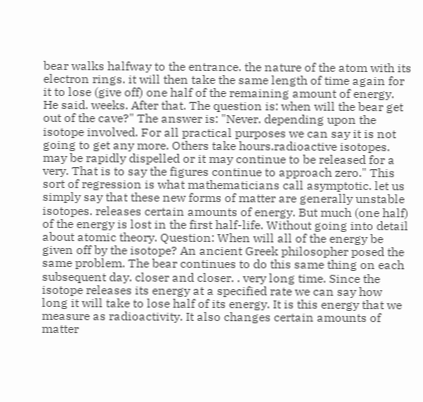bear walks halfway to the entrance. the nature of the atom with its electron rings. it will then take the same length of time again for it to lose (give off) one half of the remaining amount of energy. He said. weeks. After that. The question is: when will the bear get out of the cave?" The answer is: "Never. depending upon the isotope involved. For all practical purposes we can say it is not going to get any more. Others take hours.radioactive isotopes. may be rapidly dispelled or it may continue to be released for a very. That is to say the figures continue to approach zero." This sort of regression is what mathematicians call asymptotic. let us simply say that these new forms of matter are generally unstable isotopes. releases certain amounts of energy. But much (one half) of the energy is lost in the first half-life. Without going into detail about atomic theory. Question: When will all of the energy be given off by the isotope? An ancient Greek philosopher posed the same problem. The bear continues to do this same thing on each subsequent day. closer and closer. . very long time. Since the isotope releases its energy at a specified rate we can say how long it will take to lose half of its energy. It is this energy that we measure as radioactivity. It also changes certain amounts of matter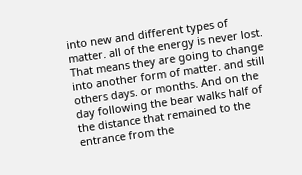into new and different types of matter. all of the energy is never lost. That means they are going to change into another form of matter. and still others days. or months. And on the day following the bear walks half of the distance that remained to the entrance from the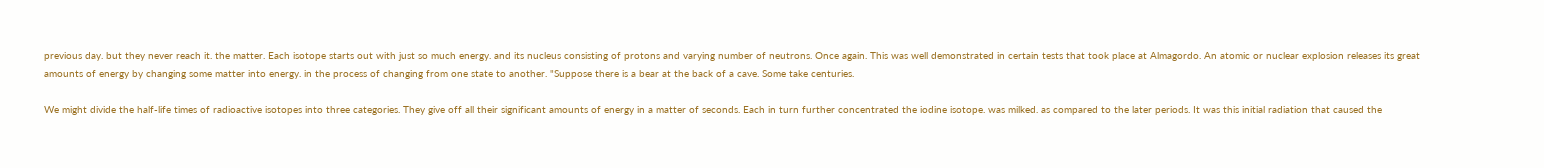previous day. but they never reach it. the matter. Each isotope starts out with just so much energy. and its nucleus consisting of protons and varying number of neutrons. Once again. This was well demonstrated in certain tests that took place at Almagordo. An atomic or nuclear explosion releases its great amounts of energy by changing some matter into energy. in the process of changing from one state to another. "Suppose there is a bear at the back of a cave. Some take centuries.

We might divide the half-life times of radioactive isotopes into three categories. They give off all their significant amounts of energy in a matter of seconds. Each in turn further concentrated the iodine isotope. was milked. as compared to the later periods. It was this initial radiation that caused the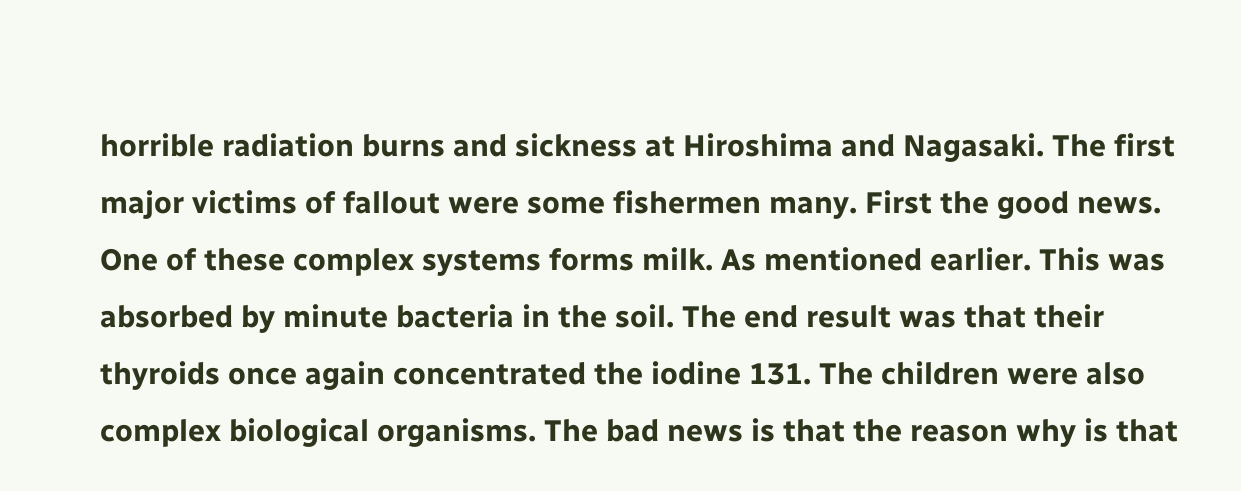horrible radiation burns and sickness at Hiroshima and Nagasaki. The first major victims of fallout were some fishermen many. First the good news. One of these complex systems forms milk. As mentioned earlier. This was absorbed by minute bacteria in the soil. The end result was that their thyroids once again concentrated the iodine 131. The children were also complex biological organisms. The bad news is that the reason why is that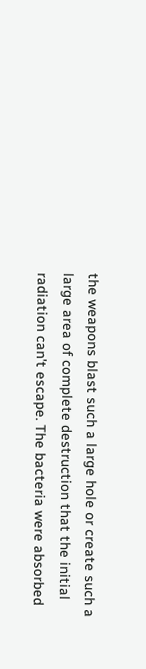the weapons blast such a large hole or create such a large area of complete destruction that the initial radiation can't escape. The bacteria were absorbed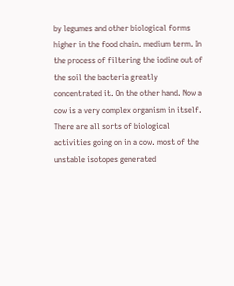by legumes and other biological forms higher in the food chain. medium term. In the process of filtering the iodine out of the soil the bacteria greatly concentrated it. On the other hand. Now a cow is a very complex organism in itself. There are all sorts of biological activities going on in a cow. most of the unstable isotopes generated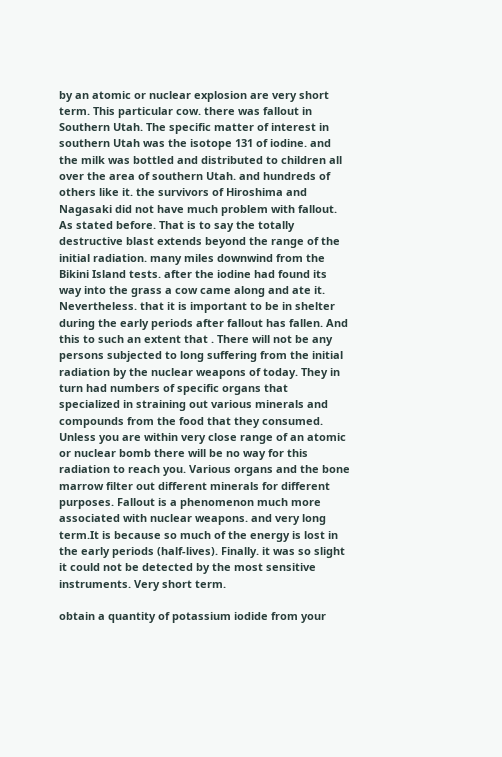by an atomic or nuclear explosion are very short term. This particular cow. there was fallout in Southern Utah. The specific matter of interest in southern Utah was the isotope 131 of iodine. and the milk was bottled and distributed to children all over the area of southern Utah. and hundreds of others like it. the survivors of Hiroshima and Nagasaki did not have much problem with fallout. As stated before. That is to say the totally destructive blast extends beyond the range of the initial radiation. many miles downwind from the Bikini Island tests. after the iodine had found its way into the grass a cow came along and ate it. Nevertheless. that it is important to be in shelter during the early periods after fallout has fallen. And this to such an extent that . There will not be any persons subjected to long suffering from the initial radiation by the nuclear weapons of today. They in turn had numbers of specific organs that specialized in straining out various minerals and compounds from the food that they consumed. Unless you are within very close range of an atomic or nuclear bomb there will be no way for this radiation to reach you. Various organs and the bone marrow filter out different minerals for different purposes. Fallout is a phenomenon much more associated with nuclear weapons. and very long term.It is because so much of the energy is lost in the early periods (half-lives). Finally. it was so slight it could not be detected by the most sensitive instruments. Very short term.

obtain a quantity of potassium iodide from your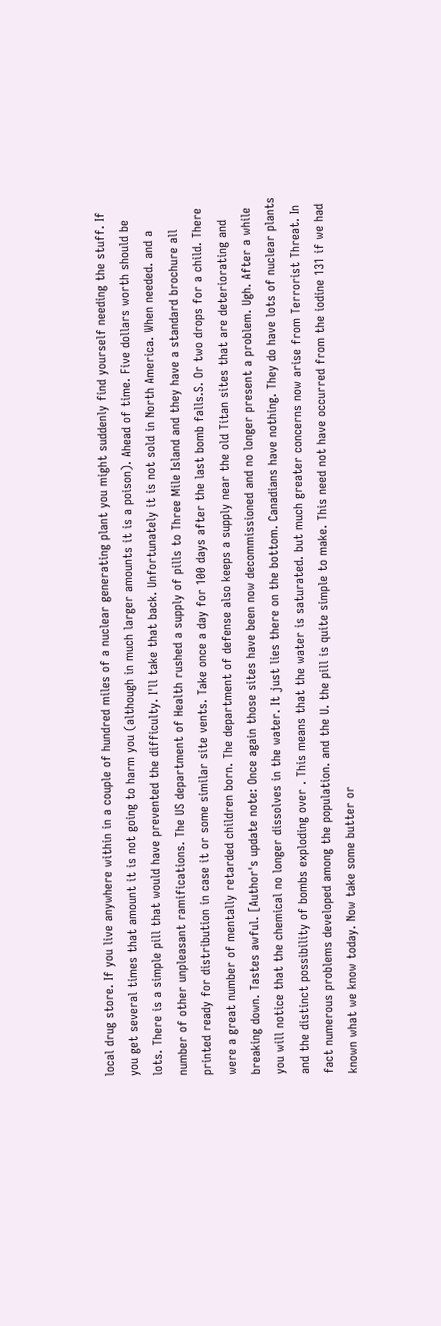local drug store. If you live anywhere within in a couple of hundred miles of a nuclear generating plant you might suddenly find yourself needing the stuff. If you get several times that amount it is not going to harm you (although in much larger amounts it is a poison). Ahead of time. Five dollars worth should be lots. There is a simple pill that would have prevented the difficulty. I'll take that back. Unfortunately it is not sold in North America. When needed. and a number of other unpleasant ramifications. The US department of Health rushed a supply of pills to Three Mile Island and they have a standard brochure all printed ready for distribution in case it or some similar site vents. Take once a day for 100 days after the last bomb falls.S. Or two drops for a child. There were a great number of mentally retarded children born. The department of defense also keeps a supply near the old Titan sites that are deteriorating and breaking down. Tastes awful. [Author's update note: Once again those sites have been now decommissioned and no longer present a problem. Ugh. After a while you will notice that the chemical no longer dissolves in the water. It just lies there on the bottom. Canadians have nothing. They do have lots of nuclear plants and the distinct possibility of bombs exploding over . This means that the water is saturated. but much greater concerns now arise from Terrorist Threat. In fact numerous problems developed among the population. and the U. the pill is quite simple to make. This need not have occurred from the iodine 131 if we had known what we know today. Now take some butter or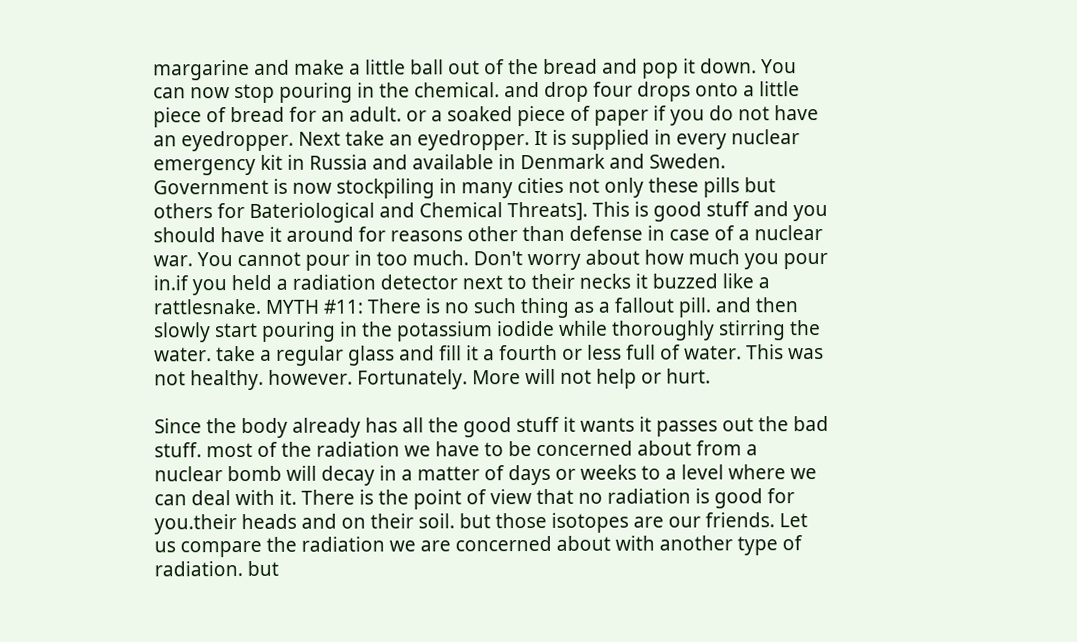margarine and make a little ball out of the bread and pop it down. You can now stop pouring in the chemical. and drop four drops onto a little piece of bread for an adult. or a soaked piece of paper if you do not have an eyedropper. Next take an eyedropper. It is supplied in every nuclear emergency kit in Russia and available in Denmark and Sweden. Government is now stockpiling in many cities not only these pills but others for Bateriological and Chemical Threats]. This is good stuff and you should have it around for reasons other than defense in case of a nuclear war. You cannot pour in too much. Don't worry about how much you pour in.if you held a radiation detector next to their necks it buzzed like a rattlesnake. MYTH #11: There is no such thing as a fallout pill. and then slowly start pouring in the potassium iodide while thoroughly stirring the water. take a regular glass and fill it a fourth or less full of water. This was not healthy. however. Fortunately. More will not help or hurt.

Since the body already has all the good stuff it wants it passes out the bad stuff. most of the radiation we have to be concerned about from a nuclear bomb will decay in a matter of days or weeks to a level where we can deal with it. There is the point of view that no radiation is good for you.their heads and on their soil. but those isotopes are our friends. Let us compare the radiation we are concerned about with another type of radiation. but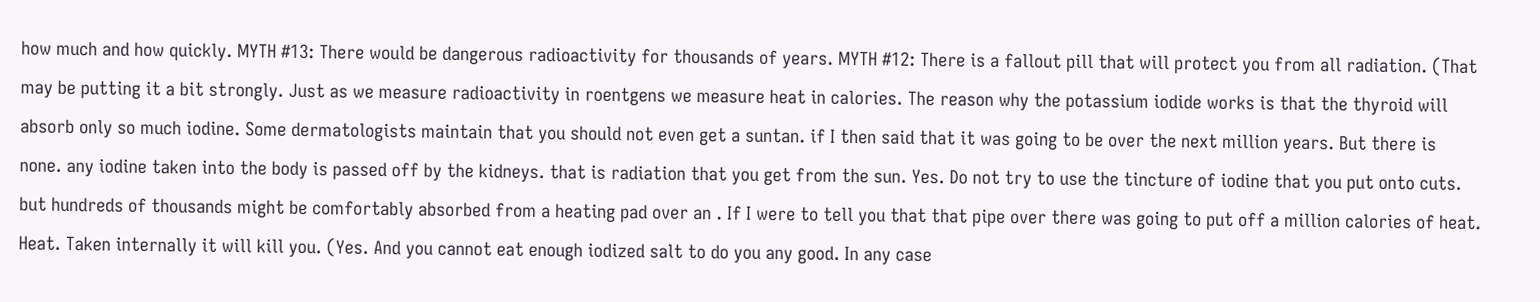how much and how quickly. MYTH #13: There would be dangerous radioactivity for thousands of years. MYTH #12: There is a fallout pill that will protect you from all radiation. (That may be putting it a bit strongly. Just as we measure radioactivity in roentgens we measure heat in calories. The reason why the potassium iodide works is that the thyroid will absorb only so much iodine. Some dermatologists maintain that you should not even get a suntan. if I then said that it was going to be over the next million years. But there is none. any iodine taken into the body is passed off by the kidneys. that is radiation that you get from the sun. Yes. Do not try to use the tincture of iodine that you put onto cuts. but hundreds of thousands might be comfortably absorbed from a heating pad over an . If I were to tell you that that pipe over there was going to put off a million calories of heat. Heat. Taken internally it will kill you. (Yes. And you cannot eat enough iodized salt to do you any good. In any case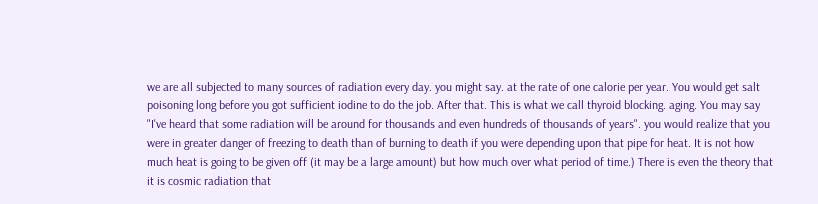we are all subjected to many sources of radiation every day. you might say. at the rate of one calorie per year. You would get salt poisoning long before you got sufficient iodine to do the job. After that. This is what we call thyroid blocking. aging. You may say "I've heard that some radiation will be around for thousands and even hundreds of thousands of years". you would realize that you were in greater danger of freezing to death than of burning to death if you were depending upon that pipe for heat. It is not how much heat is going to be given off (it may be a large amount) but how much over what period of time.) There is even the theory that it is cosmic radiation that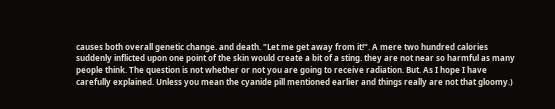causes both overall genetic change. and death. "Let me get away from it!". A mere two hundred calories suddenly inflicted upon one point of the skin would create a bit of a sting. they are not near so harmful as many people think. The question is not whether or not you are going to receive radiation. But. As I hope I have carefully explained. Unless you mean the cyanide pill mentioned earlier and things really are not that gloomy.)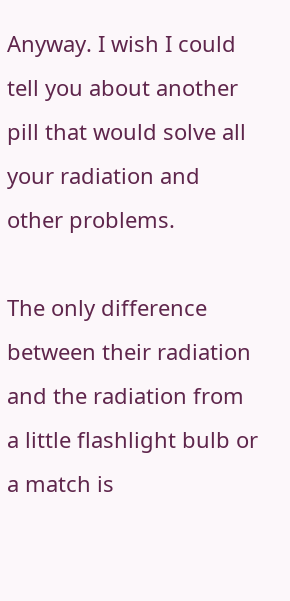Anyway. I wish I could tell you about another pill that would solve all your radiation and other problems.

The only difference between their radiation and the radiation from a little flashlight bulb or a match is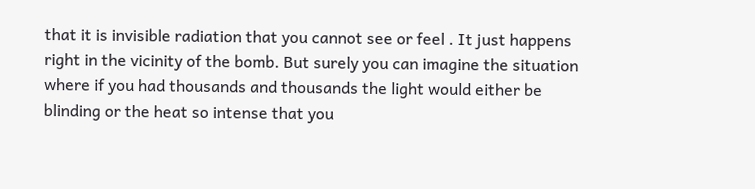that it is invisible radiation that you cannot see or feel . It just happens right in the vicinity of the bomb. But surely you can imagine the situation where if you had thousands and thousands the light would either be blinding or the heat so intense that you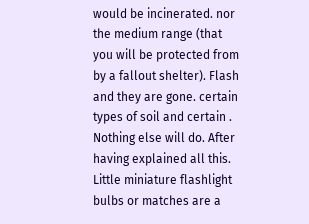would be incinerated. nor the medium range (that you will be protected from by a fallout shelter). Flash and they are gone. certain types of soil and certain . Nothing else will do. After having explained all this. Little miniature flashlight bulbs or matches are a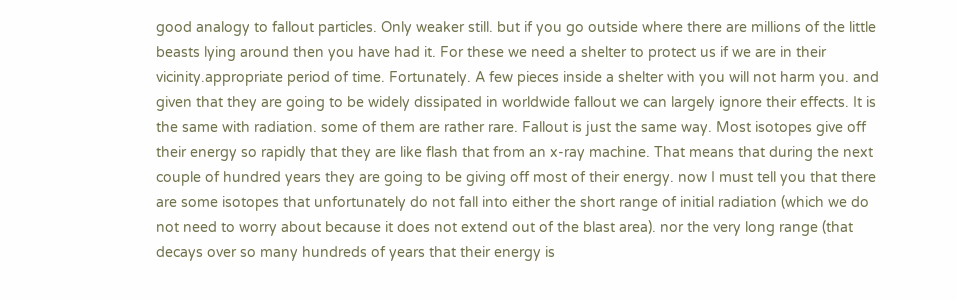good analogy to fallout particles. Only weaker still. but if you go outside where there are millions of the little beasts lying around then you have had it. For these we need a shelter to protect us if we are in their vicinity.appropriate period of time. Fortunately. A few pieces inside a shelter with you will not harm you. and given that they are going to be widely dissipated in worldwide fallout we can largely ignore their effects. It is the same with radiation. some of them are rather rare. Fallout is just the same way. Most isotopes give off their energy so rapidly that they are like flash that from an x-ray machine. That means that during the next couple of hundred years they are going to be giving off most of their energy. now I must tell you that there are some isotopes that unfortunately do not fall into either the short range of initial radiation (which we do not need to worry about because it does not extend out of the blast area). nor the very long range (that decays over so many hundreds of years that their energy is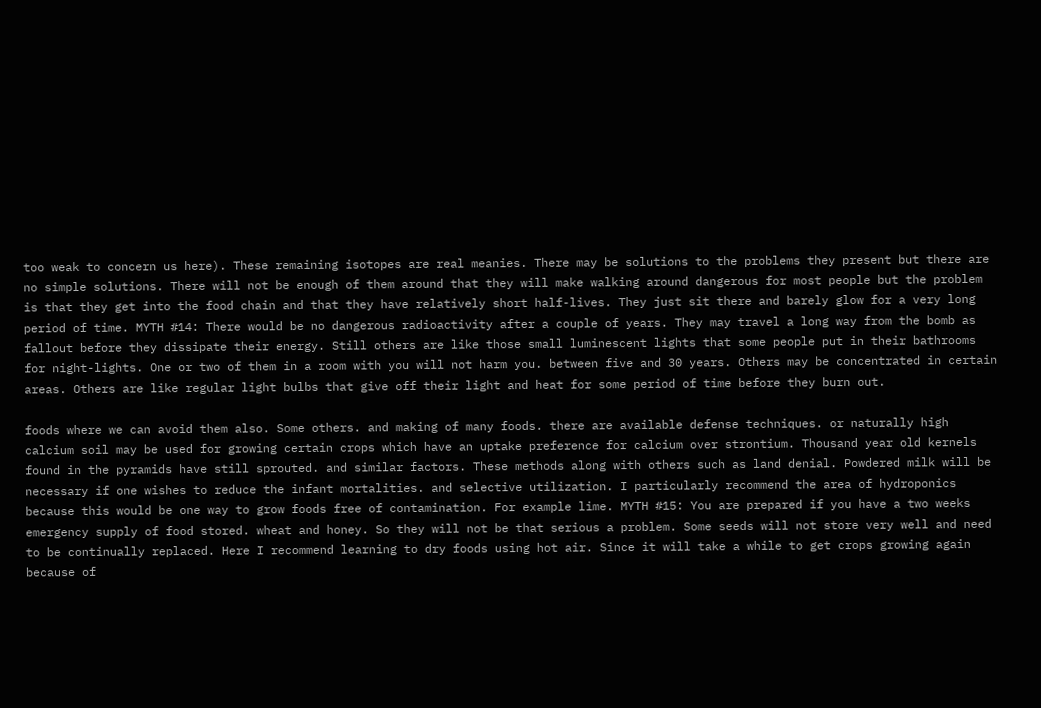too weak to concern us here). These remaining isotopes are real meanies. There may be solutions to the problems they present but there are no simple solutions. There will not be enough of them around that they will make walking around dangerous for most people but the problem is that they get into the food chain and that they have relatively short half-lives. They just sit there and barely glow for a very long period of time. MYTH #14: There would be no dangerous radioactivity after a couple of years. They may travel a long way from the bomb as fallout before they dissipate their energy. Still others are like those small luminescent lights that some people put in their bathrooms for night-lights. One or two of them in a room with you will not harm you. between five and 30 years. Others may be concentrated in certain areas. Others are like regular light bulbs that give off their light and heat for some period of time before they burn out.

foods where we can avoid them also. Some others. and making of many foods. there are available defense techniques. or naturally high calcium soil may be used for growing certain crops which have an uptake preference for calcium over strontium. Thousand year old kernels found in the pyramids have still sprouted. and similar factors. These methods along with others such as land denial. Powdered milk will be necessary if one wishes to reduce the infant mortalities. and selective utilization. I particularly recommend the area of hydroponics because this would be one way to grow foods free of contamination. For example lime. MYTH #15: You are prepared if you have a two weeks emergency supply of food stored. wheat and honey. So they will not be that serious a problem. Some seeds will not store very well and need to be continually replaced. Here I recommend learning to dry foods using hot air. Since it will take a while to get crops growing again because of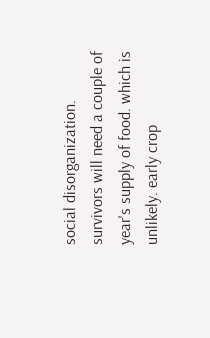social disorganization. survivors will need a couple of year's supply of food. which is unlikely. early crop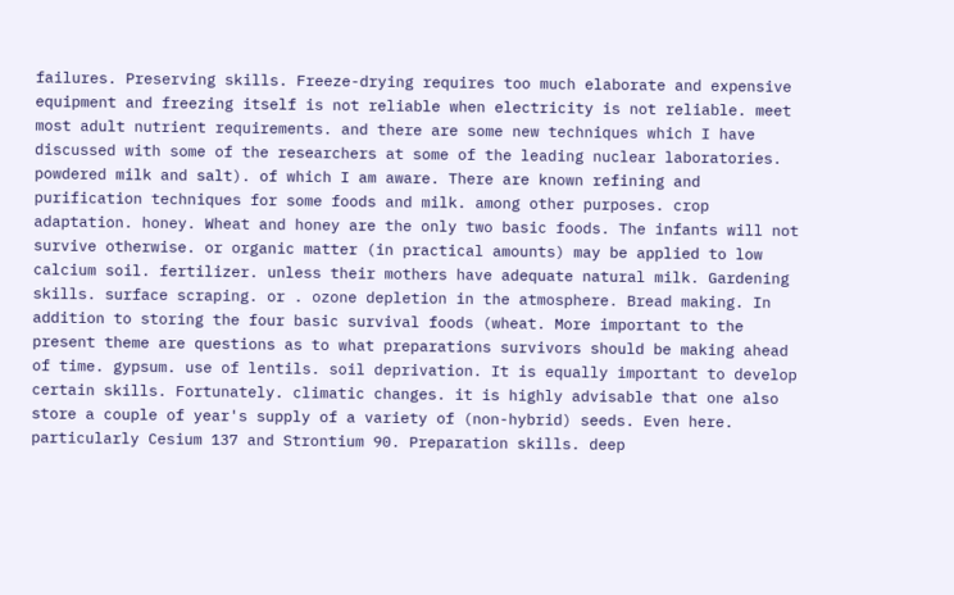failures. Preserving skills. Freeze-drying requires too much elaborate and expensive equipment and freezing itself is not reliable when electricity is not reliable. meet most adult nutrient requirements. and there are some new techniques which I have discussed with some of the researchers at some of the leading nuclear laboratories. powdered milk and salt). of which I am aware. There are known refining and purification techniques for some foods and milk. among other purposes. crop adaptation. honey. Wheat and honey are the only two basic foods. The infants will not survive otherwise. or organic matter (in practical amounts) may be applied to low calcium soil. fertilizer. unless their mothers have adequate natural milk. Gardening skills. surface scraping. or . ozone depletion in the atmosphere. Bread making. In addition to storing the four basic survival foods (wheat. More important to the present theme are questions as to what preparations survivors should be making ahead of time. gypsum. use of lentils. soil deprivation. It is equally important to develop certain skills. Fortunately. climatic changes. it is highly advisable that one also store a couple of year's supply of a variety of (non-hybrid) seeds. Even here. particularly Cesium 137 and Strontium 90. Preparation skills. deep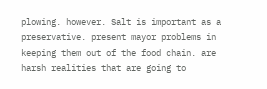plowing. however. Salt is important as a preservative. present mayor problems in keeping them out of the food chain. are harsh realities that are going to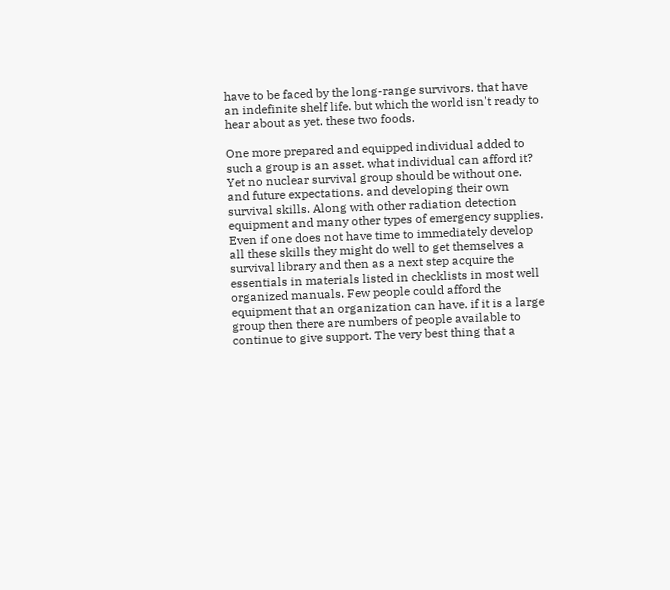have to be faced by the long-range survivors. that have an indefinite shelf life. but which the world isn't ready to hear about as yet. these two foods.

One more prepared and equipped individual added to such a group is an asset. what individual can afford it? Yet no nuclear survival group should be without one. and future expectations. and developing their own survival skills. Along with other radiation detection equipment and many other types of emergency supplies. Even if one does not have time to immediately develop all these skills they might do well to get themselves a survival library and then as a next step acquire the essentials in materials listed in checklists in most well organized manuals. Few people could afford the equipment that an organization can have. if it is a large group then there are numbers of people available to continue to give support. The very best thing that a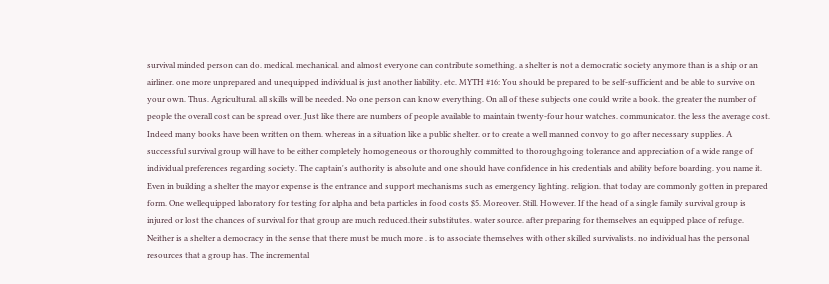survival minded person can do. medical. mechanical. and almost everyone can contribute something. a shelter is not a democratic society anymore than is a ship or an airliner. one more unprepared and unequipped individual is just another liability. etc. MYTH #16: You should be prepared to be self-sufficient and be able to survive on your own. Thus. Agricultural. all skills will be needed. No one person can know everything. On all of these subjects one could write a book. the greater the number of people the overall cost can be spread over. Just like there are numbers of people available to maintain twenty-four hour watches. communicator. the less the average cost. Indeed many books have been written on them. whereas in a situation like a public shelter. or to create a well manned convoy to go after necessary supplies. A successful survival group will have to be either completely homogeneous or thoroughly committed to thoroughgoing tolerance and appreciation of a wide range of individual preferences regarding society. The captain's authority is absolute and one should have confidence in his credentials and ability before boarding. you name it. Even in building a shelter the mayor expense is the entrance and support mechanisms such as emergency lighting. religion. that today are commonly gotten in prepared form. One wellequipped laboratory for testing for alpha and beta particles in food costs $5. Moreover. Still. However. If the head of a single family survival group is injured or lost the chances of survival for that group are much reduced.their substitutes. water source. after preparing for themselves an equipped place of refuge. Neither is a shelter a democracy in the sense that there must be much more . is to associate themselves with other skilled survivalists. no individual has the personal resources that a group has. The incremental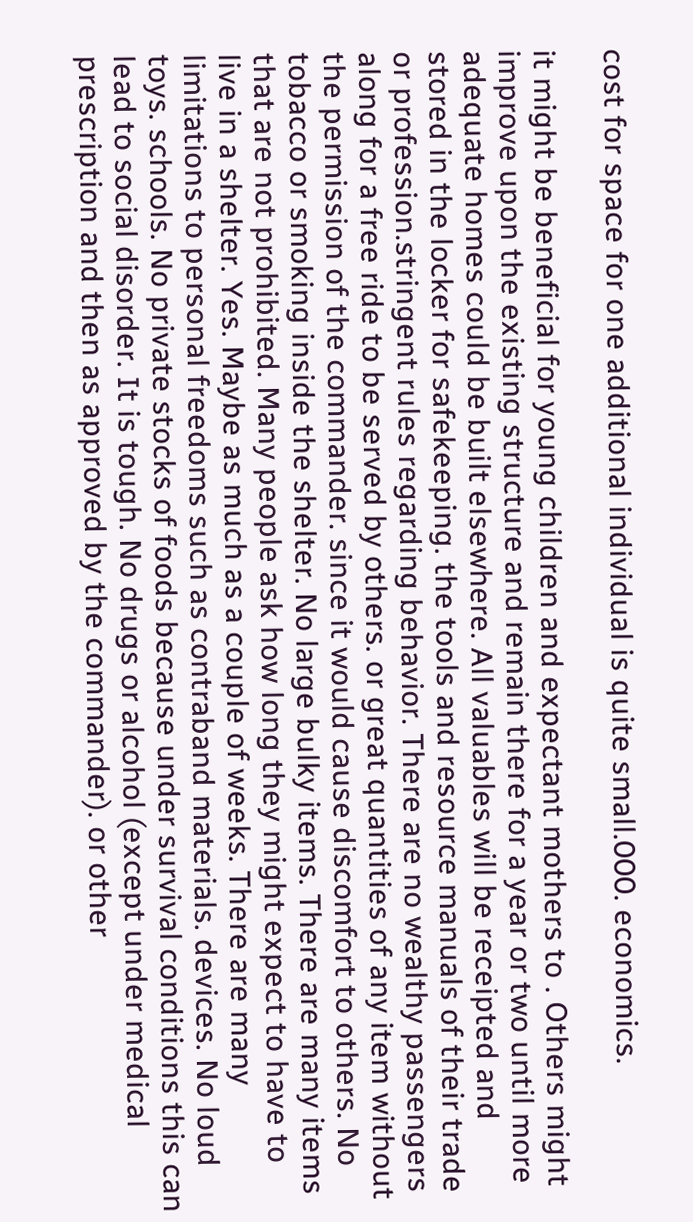cost for space for one additional individual is quite small.000. economics.

it might be beneficial for young children and expectant mothers to . Others might improve upon the existing structure and remain there for a year or two until more adequate homes could be built elsewhere. All valuables will be receipted and stored in the locker for safekeeping. the tools and resource manuals of their trade or profession.stringent rules regarding behavior. There are no wealthy passengers along for a free ride to be served by others. or great quantities of any item without the permission of the commander. since it would cause discomfort to others. No tobacco or smoking inside the shelter. No large bulky items. There are many items that are not prohibited. Many people ask how long they might expect to have to live in a shelter. Yes. Maybe as much as a couple of weeks. There are many limitations to personal freedoms such as contraband materials. devices. No loud toys. schools. No private stocks of foods because under survival conditions this can lead to social disorder. It is tough. No drugs or alcohol (except under medical prescription and then as approved by the commander). or other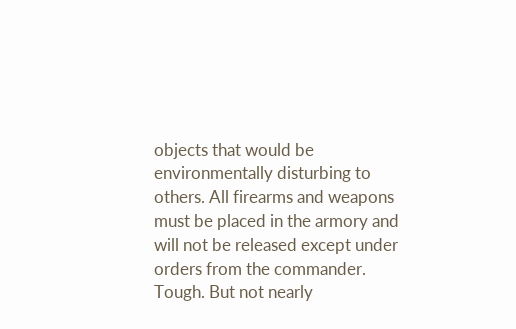objects that would be environmentally disturbing to others. All firearms and weapons must be placed in the armory and will not be released except under orders from the commander. Tough. But not nearly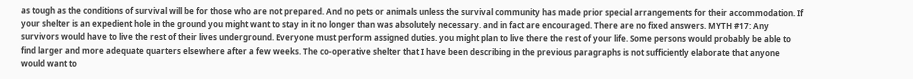as tough as the conditions of survival will be for those who are not prepared. And no pets or animals unless the survival community has made prior special arrangements for their accommodation. If your shelter is an expedient hole in the ground you might want to stay in it no longer than was absolutely necessary. and in fact are encouraged. There are no fixed answers. MYTH #17: Any survivors would have to live the rest of their lives underground. Everyone must perform assigned duties. you might plan to live there the rest of your life. Some persons would probably be able to find larger and more adequate quarters elsewhere after a few weeks. The co-operative shelter that I have been describing in the previous paragraphs is not sufficiently elaborate that anyone would want to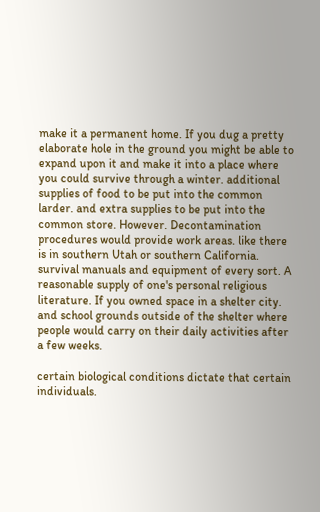make it a permanent home. If you dug a pretty elaborate hole in the ground you might be able to expand upon it and make it into a place where you could survive through a winter. additional supplies of food to be put into the common larder. and extra supplies to be put into the common store. However. Decontamination procedures would provide work areas. like there is in southern Utah or southern California. survival manuals and equipment of every sort. A reasonable supply of one's personal religious literature. If you owned space in a shelter city. and school grounds outside of the shelter where people would carry on their daily activities after a few weeks.

certain biological conditions dictate that certain individuals.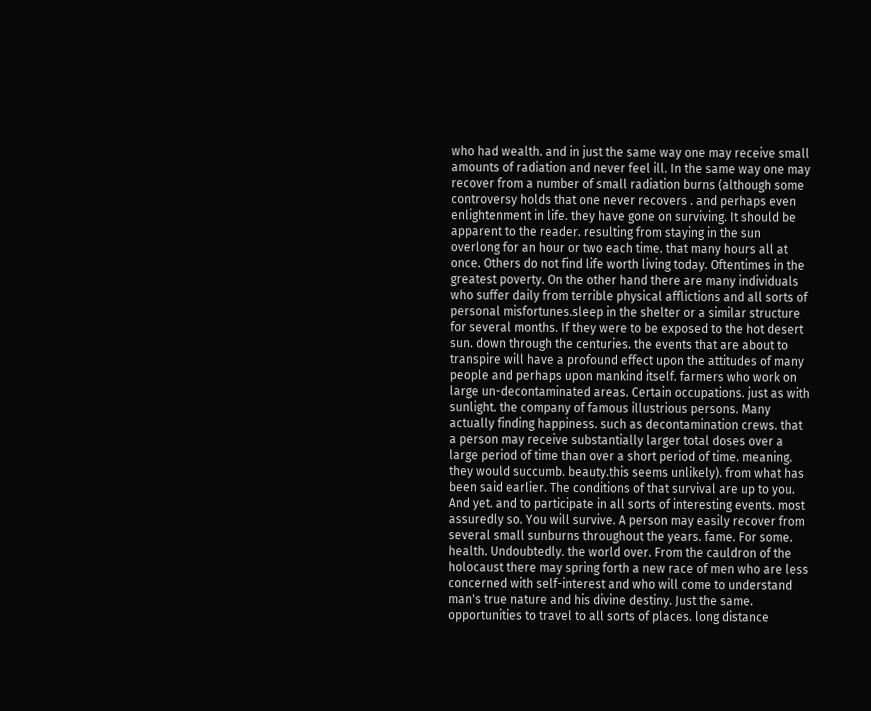who had wealth. and in just the same way one may receive small amounts of radiation and never feel ill. In the same way one may recover from a number of small radiation burns (although some controversy holds that one never recovers . and perhaps even enlightenment in life. they have gone on surviving. It should be apparent to the reader. resulting from staying in the sun overlong for an hour or two each time. that many hours all at once. Others do not find life worth living today. Oftentimes in the greatest poverty. On the other hand there are many individuals who suffer daily from terrible physical afflictions and all sorts of personal misfortunes.sleep in the shelter or a similar structure for several months. If they were to be exposed to the hot desert sun. down through the centuries. the events that are about to transpire will have a profound effect upon the attitudes of many people and perhaps upon mankind itself. farmers who work on large un-decontaminated areas. Certain occupations. just as with sunlight. the company of famous illustrious persons. Many actually finding happiness. such as decontamination crews. that a person may receive substantially larger total doses over a large period of time than over a short period of time. meaning. they would succumb. beauty.this seems unlikely). from what has been said earlier. The conditions of that survival are up to you. And yet. and to participate in all sorts of interesting events. most assuredly so. You will survive. A person may easily recover from several small sunburns throughout the years. fame. For some. health. Undoubtedly. the world over. From the cauldron of the holocaust there may spring forth a new race of men who are less concerned with self-interest and who will come to understand man's true nature and his divine destiny. Just the same. opportunities to travel to all sorts of places. long distance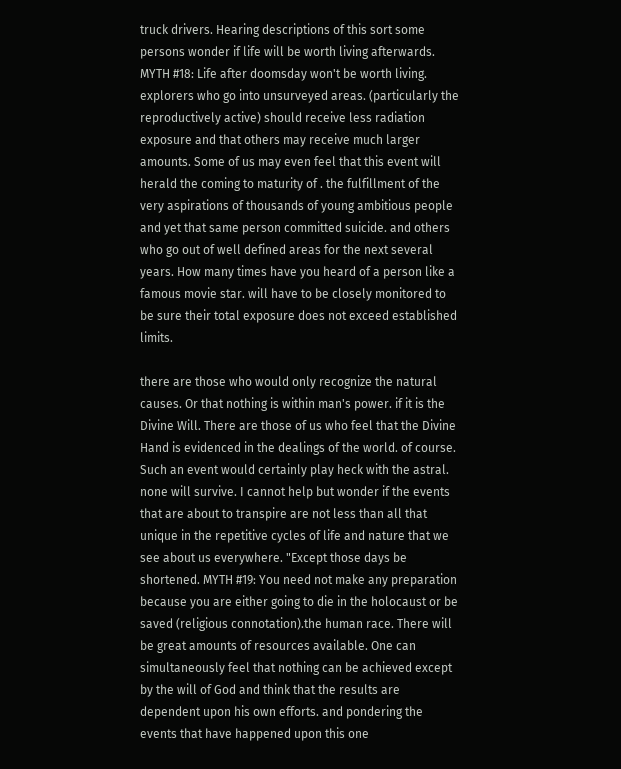truck drivers. Hearing descriptions of this sort some persons wonder if life will be worth living afterwards. MYTH #18: Life after doomsday won't be worth living. explorers who go into unsurveyed areas. (particularly the reproductively active) should receive less radiation exposure and that others may receive much larger amounts. Some of us may even feel that this event will herald the coming to maturity of . the fulfillment of the very aspirations of thousands of young ambitious people and yet that same person committed suicide. and others who go out of well defined areas for the next several years. How many times have you heard of a person like a famous movie star. will have to be closely monitored to be sure their total exposure does not exceed established limits.

there are those who would only recognize the natural causes. Or that nothing is within man's power. if it is the Divine Will. There are those of us who feel that the Divine Hand is evidenced in the dealings of the world. of course. Such an event would certainly play heck with the astral. none will survive. I cannot help but wonder if the events that are about to transpire are not less than all that unique in the repetitive cycles of life and nature that we see about us everywhere. "Except those days be shortened. MYTH #19: You need not make any preparation because you are either going to die in the holocaust or be saved (religious connotation).the human race. There will be great amounts of resources available. One can simultaneously feel that nothing can be achieved except by the will of God and think that the results are dependent upon his own efforts. and pondering the events that have happened upon this one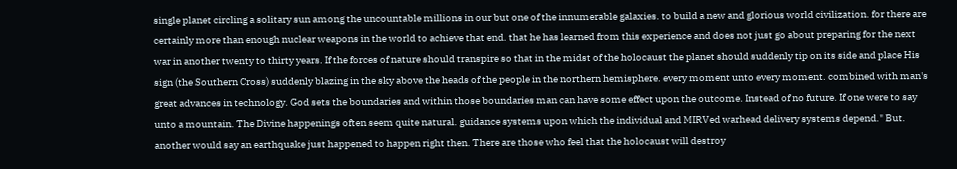single planet circling a solitary sun among the uncountable millions in our but one of the innumerable galaxies. to build a new and glorious world civilization. for there are certainly more than enough nuclear weapons in the world to achieve that end. that he has learned from this experience and does not just go about preparing for the next war in another twenty to thirty years. If the forces of nature should transpire so that in the midst of the holocaust the planet should suddenly tip on its side and place His sign (the Southern Cross) suddenly blazing in the sky above the heads of the people in the northern hemisphere. every moment unto every moment. combined with man's great advances in technology. God sets the boundaries and within those boundaries man can have some effect upon the outcome. Instead of no future. If one were to say unto a mountain. The Divine happenings often seem quite natural. guidance systems upon which the individual and MIRVed warhead delivery systems depend." But. another would say an earthquake just happened to happen right then. There are those who feel that the holocaust will destroy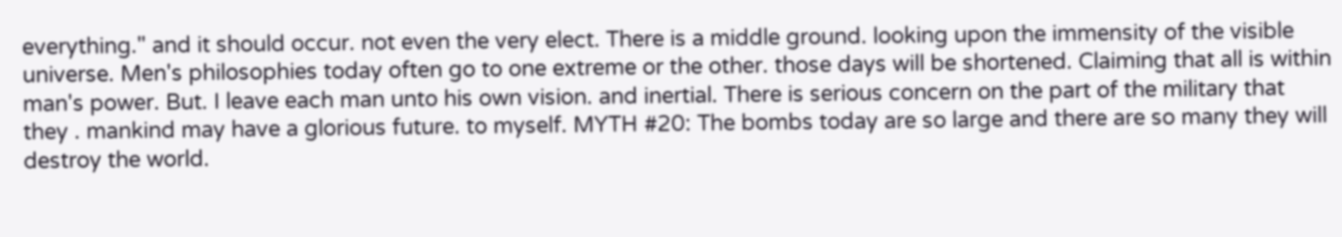everything." and it should occur. not even the very elect. There is a middle ground. looking upon the immensity of the visible universe. Men's philosophies today often go to one extreme or the other. those days will be shortened. Claiming that all is within man's power. But. I leave each man unto his own vision. and inertial. There is serious concern on the part of the military that they . mankind may have a glorious future. to myself. MYTH #20: The bombs today are so large and there are so many they will destroy the world.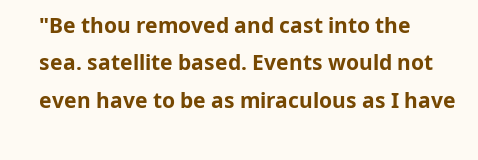"Be thou removed and cast into the sea. satellite based. Events would not even have to be as miraculous as I have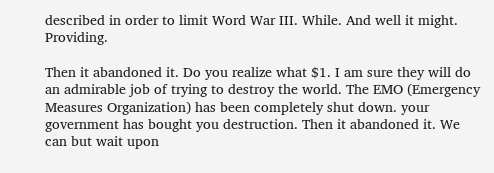described in order to limit Word War III. While. And well it might. Providing.

Then it abandoned it. Do you realize what $1. I am sure they will do an admirable job of trying to destroy the world. The EMO (Emergency Measures Organization) has been completely shut down. your government has bought you destruction. Then it abandoned it. We can but wait upon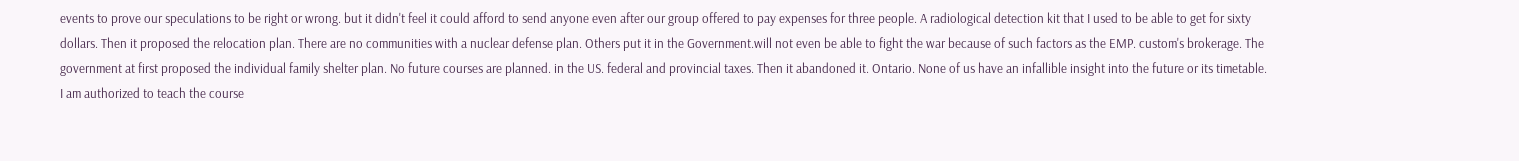events to prove our speculations to be right or wrong. but it didn't feel it could afford to send anyone even after our group offered to pay expenses for three people. A radiological detection kit that I used to be able to get for sixty dollars. Then it proposed the relocation plan. There are no communities with a nuclear defense plan. Others put it in the Government.will not even be able to fight the war because of such factors as the EMP. custom's brokerage. The government at first proposed the individual family shelter plan. No future courses are planned. in the US. federal and provincial taxes. Then it abandoned it. Ontario. None of us have an infallible insight into the future or its timetable. I am authorized to teach the course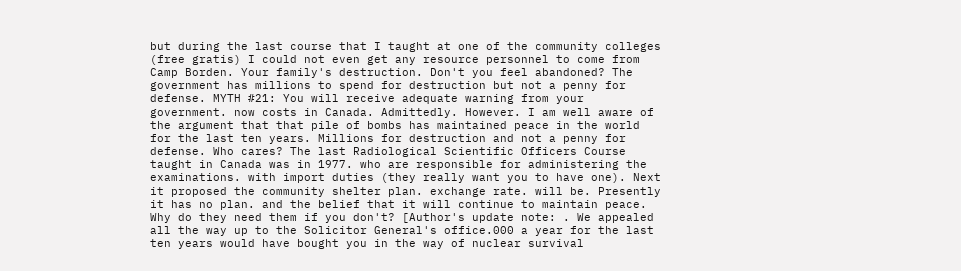but during the last course that I taught at one of the community colleges (free gratis) I could not even get any resource personnel to come from Camp Borden. Your family's destruction. Don't you feel abandoned? The government has millions to spend for destruction but not a penny for defense. MYTH #21: You will receive adequate warning from your government. now costs in Canada. Admittedly. However. I am well aware of the argument that that pile of bombs has maintained peace in the world for the last ten years. Millions for destruction and not a penny for defense. Who cares? The last Radiological Scientific Officers Course taught in Canada was in 1977. who are responsible for administering the examinations. with import duties (they really want you to have one). Next it proposed the community shelter plan. exchange rate. will be. Presently it has no plan. and the belief that it will continue to maintain peace. Why do they need them if you don't? [Author's update note: . We appealed all the way up to the Solicitor General's office.000 a year for the last ten years would have bought you in the way of nuclear survival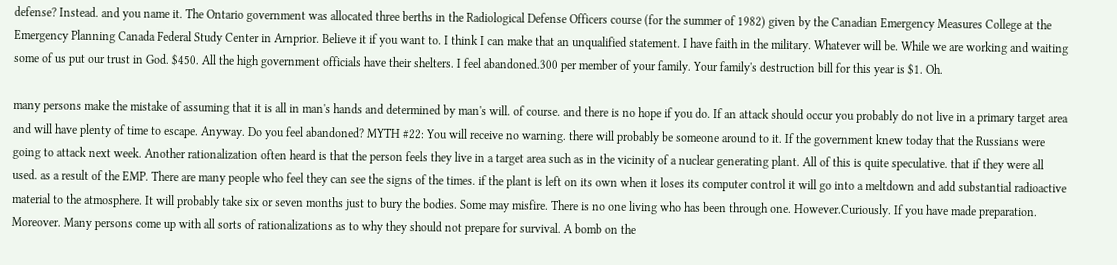defense? Instead. and you name it. The Ontario government was allocated three berths in the Radiological Defense Officers course (for the summer of 1982) given by the Canadian Emergency Measures College at the Emergency Planning Canada Federal Study Center in Arnprior. Believe it if you want to. I think I can make that an unqualified statement. I have faith in the military. Whatever will be. While we are working and waiting some of us put our trust in God. $450. All the high government officials have their shelters. I feel abandoned.300 per member of your family. Your family's destruction bill for this year is $1. Oh.

many persons make the mistake of assuming that it is all in man's hands and determined by man's will. of course. and there is no hope if you do. If an attack should occur you probably do not live in a primary target area and will have plenty of time to escape. Anyway. Do you feel abandoned? MYTH #22: You will receive no warning. there will probably be someone around to it. If the government knew today that the Russians were going to attack next week. Another rationalization often heard is that the person feels they live in a target area such as in the vicinity of a nuclear generating plant. All of this is quite speculative. that if they were all used. as a result of the EMP. There are many people who feel they can see the signs of the times. if the plant is left on its own when it loses its computer control it will go into a meltdown and add substantial radioactive material to the atmosphere. It will probably take six or seven months just to bury the bodies. Some may misfire. There is no one living who has been through one. However.Curiously. If you have made preparation. Moreover. Many persons come up with all sorts of rationalizations as to why they should not prepare for survival. A bomb on the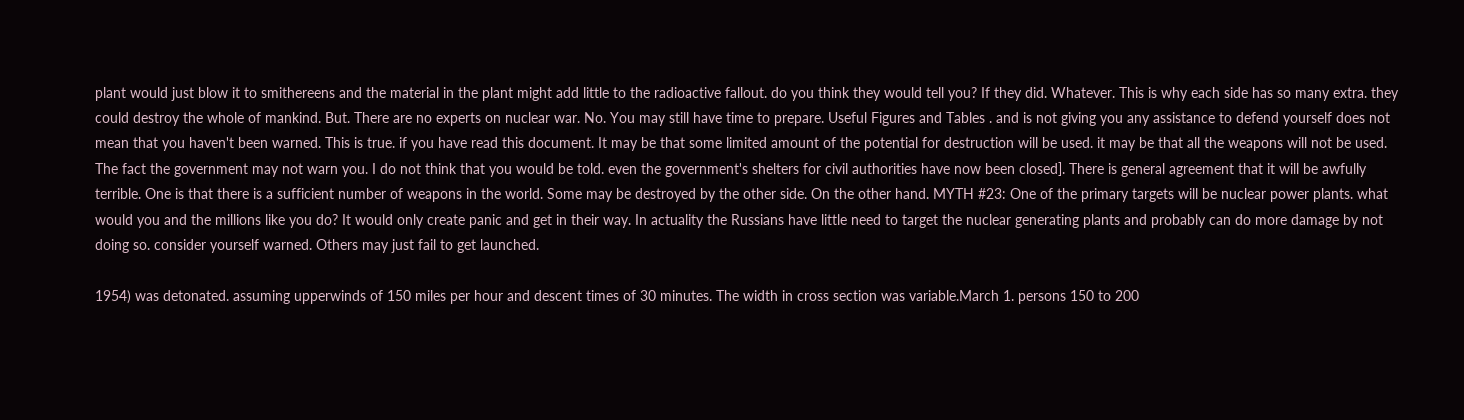plant would just blow it to smithereens and the material in the plant might add little to the radioactive fallout. do you think they would tell you? If they did. Whatever. This is why each side has so many extra. they could destroy the whole of mankind. But. There are no experts on nuclear war. No. You may still have time to prepare. Useful Figures and Tables . and is not giving you any assistance to defend yourself does not mean that you haven't been warned. This is true. if you have read this document. It may be that some limited amount of the potential for destruction will be used. it may be that all the weapons will not be used. The fact the government may not warn you. I do not think that you would be told. even the government's shelters for civil authorities have now been closed]. There is general agreement that it will be awfully terrible. One is that there is a sufficient number of weapons in the world. Some may be destroyed by the other side. On the other hand. MYTH #23: One of the primary targets will be nuclear power plants. what would you and the millions like you do? It would only create panic and get in their way. In actuality the Russians have little need to target the nuclear generating plants and probably can do more damage by not doing so. consider yourself warned. Others may just fail to get launched.

1954) was detonated. assuming upperwinds of 150 miles per hour and descent times of 30 minutes. The width in cross section was variable.March 1. persons 150 to 200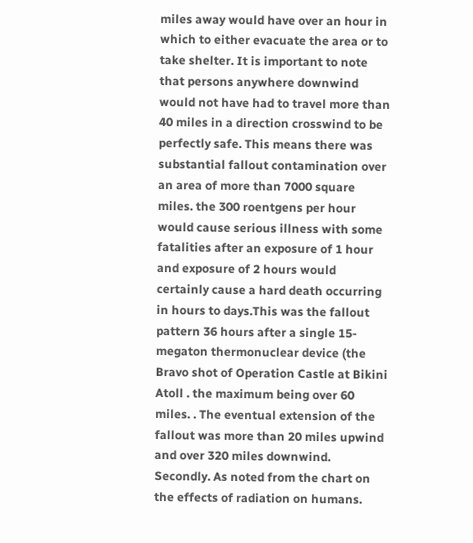miles away would have over an hour in which to either evacuate the area or to take shelter. It is important to note that persons anywhere downwind would not have had to travel more than 40 miles in a direction crosswind to be perfectly safe. This means there was substantial fallout contamination over an area of more than 7000 square miles. the 300 roentgens per hour would cause serious illness with some fatalities after an exposure of 1 hour and exposure of 2 hours would certainly cause a hard death occurring in hours to days.This was the fallout pattern 36 hours after a single 15-megaton thermonuclear device (the Bravo shot of Operation Castle at Bikini Atoll . the maximum being over 60 miles. . The eventual extension of the fallout was more than 20 miles upwind and over 320 miles downwind. Secondly. As noted from the chart on the effects of radiation on humans.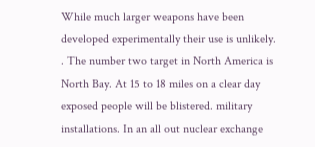While much larger weapons have been developed experimentally their use is unlikely. . The number two target in North America is North Bay. At 15 to 18 miles on a clear day exposed people will be blistered. military installations. In an all out nuclear exchange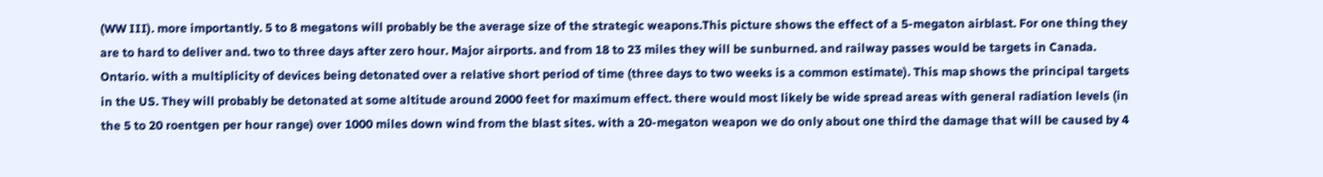(WW III). more importantly. 5 to 8 megatons will probably be the average size of the strategic weapons.This picture shows the effect of a 5-megaton airblast. For one thing they are to hard to deliver and. two to three days after zero hour. Major airports. and from 18 to 23 miles they will be sunburned. and railway passes would be targets in Canada. Ontario. with a multiplicity of devices being detonated over a relative short period of time (three days to two weeks is a common estimate). This map shows the principal targets in the US. They will probably be detonated at some altitude around 2000 feet for maximum effect. there would most likely be wide spread areas with general radiation levels (in the 5 to 20 roentgen per hour range) over 1000 miles down wind from the blast sites. with a 20-megaton weapon we do only about one third the damage that will be caused by 4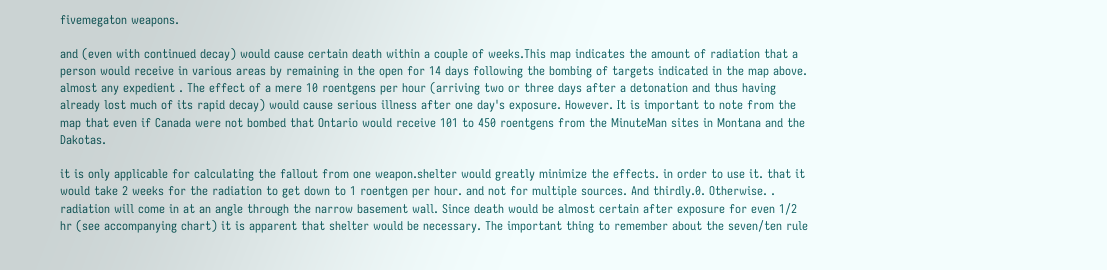fivemegaton weapons.

and (even with continued decay) would cause certain death within a couple of weeks.This map indicates the amount of radiation that a person would receive in various areas by remaining in the open for 14 days following the bombing of targets indicated in the map above. almost any expedient . The effect of a mere 10 roentgens per hour (arriving two or three days after a detonation and thus having already lost much of its rapid decay) would cause serious illness after one day's exposure. However. It is important to note from the map that even if Canada were not bombed that Ontario would receive 101 to 450 roentgens from the MinuteMan sites in Montana and the Dakotas.

it is only applicable for calculating the fallout from one weapon.shelter would greatly minimize the effects. in order to use it. that it would take 2 weeks for the radiation to get down to 1 roentgen per hour. and not for multiple sources. And thirdly.0. Otherwise. . radiation will come in at an angle through the narrow basement wall. Since death would be almost certain after exposure for even 1/2 hr (see accompanying chart) it is apparent that shelter would be necessary. The important thing to remember about the seven/ten rule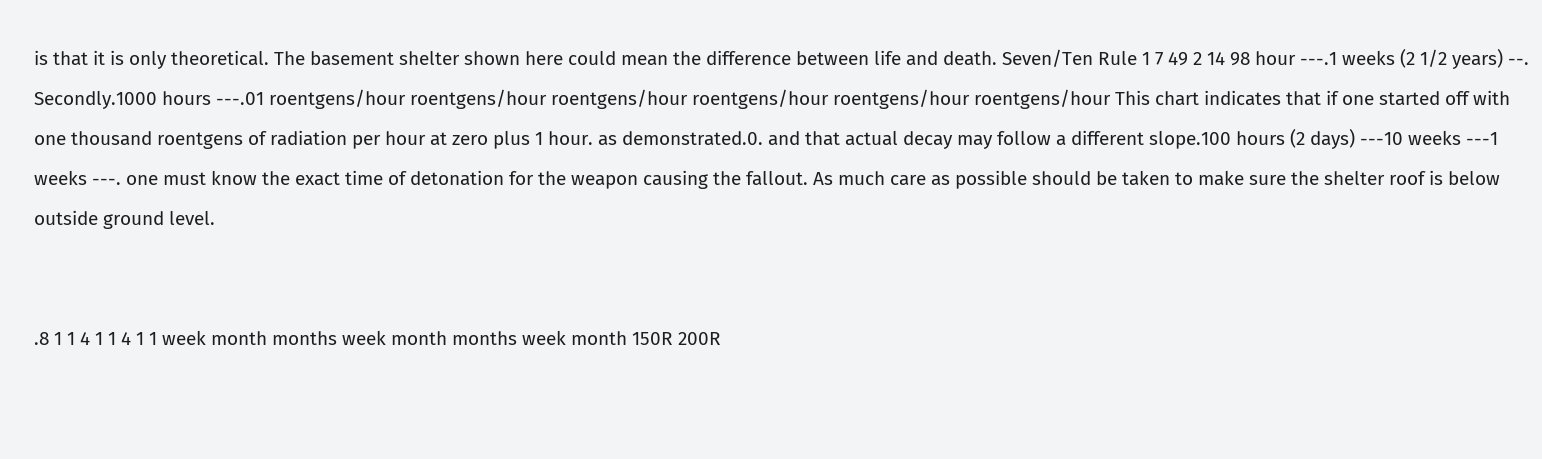is that it is only theoretical. The basement shelter shown here could mean the difference between life and death. Seven/Ten Rule 1 7 49 2 14 98 hour ---.1 weeks (2 1/2 years) --. Secondly.1000 hours ---.01 roentgens/hour roentgens/hour roentgens/hour roentgens/hour roentgens/hour roentgens/hour This chart indicates that if one started off with one thousand roentgens of radiation per hour at zero plus 1 hour. as demonstrated.0. and that actual decay may follow a different slope.100 hours (2 days) ---10 weeks ---1 weeks ---. one must know the exact time of detonation for the weapon causing the fallout. As much care as possible should be taken to make sure the shelter roof is below outside ground level.


.8 1 1 4 1 1 4 1 1 week month months week month months week month 150R 200R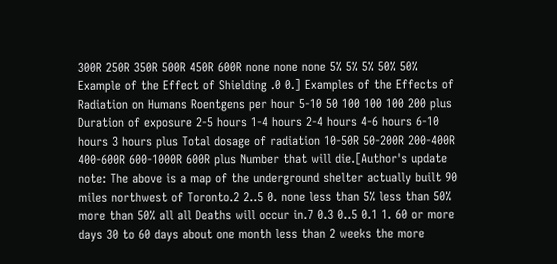300R 250R 350R 500R 450R 600R none none none 5% 5% 5% 50% 50% Example of the Effect of Shielding .0 0.] Examples of the Effects of Radiation on Humans Roentgens per hour 5-10 50 100 100 100 200 plus Duration of exposure 2-5 hours 1-4 hours 2-4 hours 4-6 hours 6-10 hours 3 hours plus Total dosage of radiation 10-50R 50-200R 200-400R 400-600R 600-1000R 600R plus Number that will die.[Author's update note: The above is a map of the underground shelter actually built 90 miles northwest of Toronto.2 2..5 0. none less than 5% less than 50% more than 50% all all Deaths will occur in.7 0.3 0..5 0.1 1. 60 or more days 30 to 60 days about one month less than 2 weeks the more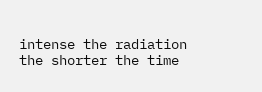intense the radiation the shorter the time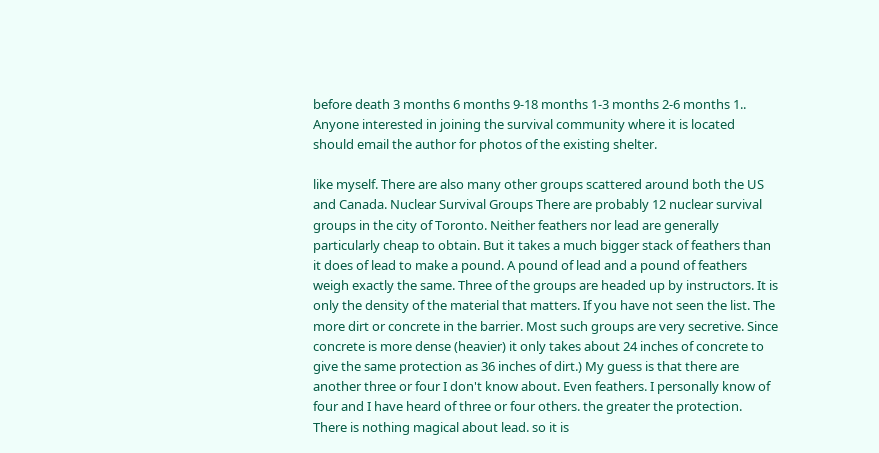before death 3 months 6 months 9-18 months 1-3 months 2-6 months 1.. Anyone interested in joining the survival community where it is located should email the author for photos of the existing shelter.

like myself. There are also many other groups scattered around both the US and Canada. Nuclear Survival Groups There are probably 12 nuclear survival groups in the city of Toronto. Neither feathers nor lead are generally particularly cheap to obtain. But it takes a much bigger stack of feathers than it does of lead to make a pound. A pound of lead and a pound of feathers weigh exactly the same. Three of the groups are headed up by instructors. It is only the density of the material that matters. If you have not seen the list. The more dirt or concrete in the barrier. Most such groups are very secretive. Since concrete is more dense (heavier) it only takes about 24 inches of concrete to give the same protection as 36 inches of dirt.) My guess is that there are another three or four I don't know about. Even feathers. I personally know of four and I have heard of three or four others. the greater the protection. There is nothing magical about lead. so it is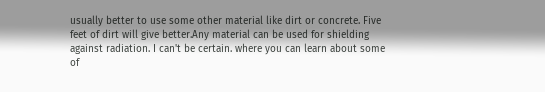usually better to use some other material like dirt or concrete. Five feet of dirt will give better.Any material can be used for shielding against radiation. I can't be certain. where you can learn about some of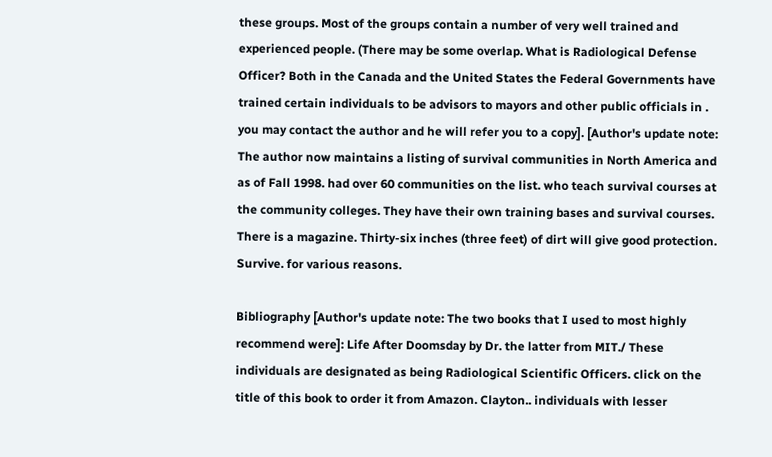these groups. Most of the groups contain a number of very well trained and experienced people. (There may be some overlap. What is Radiological Defense Officer? Both in the Canada and the United States the Federal Governments have trained certain individuals to be advisors to mayors and other public officials in . you may contact the author and he will refer you to a copy]. [Author's update note: The author now maintains a listing of survival communities in North America and as of Fall 1998. had over 60 communities on the list. who teach survival courses at the community colleges. They have their own training bases and survival courses. There is a magazine. Thirty-six inches (three feet) of dirt will give good protection. Survive. for various reasons.

Bibliography [Author's update note: The two books that I used to most highly recommend were]: Life After Doomsday by Dr. the latter from MIT./ These individuals are designated as being Radiological Scientific Officers. click on the title of this book to order it from Amazon. Clayton.. individuals with lesser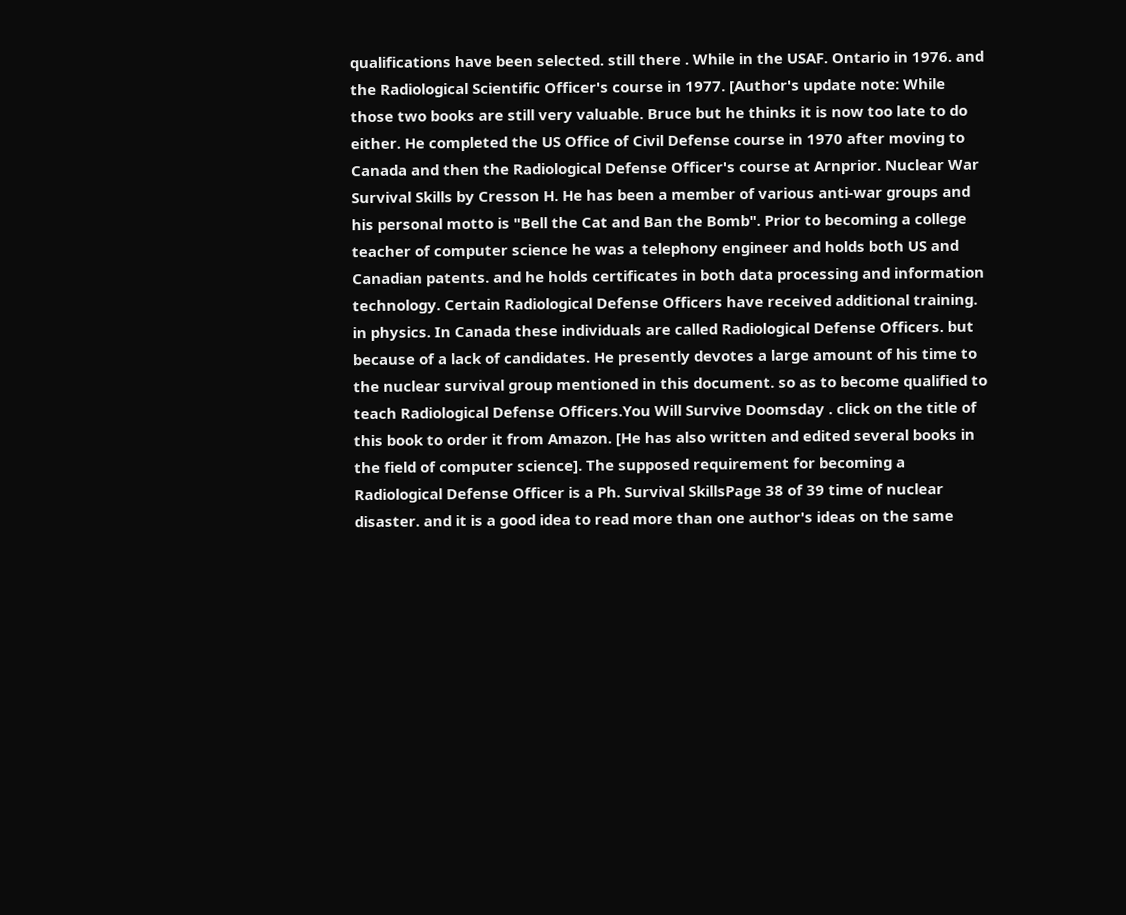qualifications have been selected. still there . While in the USAF. Ontario in 1976. and the Radiological Scientific Officer's course in 1977. [Author's update note: While those two books are still very valuable. Bruce but he thinks it is now too late to do either. He completed the US Office of Civil Defense course in 1970 after moving to Canada and then the Radiological Defense Officer's course at Arnprior. Nuclear War Survival Skills by Cresson H. He has been a member of various anti-war groups and his personal motto is "Bell the Cat and Ban the Bomb". Prior to becoming a college teacher of computer science he was a telephony engineer and holds both US and Canadian patents. and he holds certificates in both data processing and information technology. Certain Radiological Defense Officers have received additional training. in physics. In Canada these individuals are called Radiological Defense Officers. but because of a lack of candidates. He presently devotes a large amount of his time to the nuclear survival group mentioned in this document. so as to become qualified to teach Radiological Defense Officers.You Will Survive Doomsday . click on the title of this book to order it from Amazon. [He has also written and edited several books in the field of computer science]. The supposed requirement for becoming a Radiological Defense Officer is a Ph. Survival SkillsPage 38 of 39 time of nuclear disaster. and it is a good idea to read more than one author's ideas on the same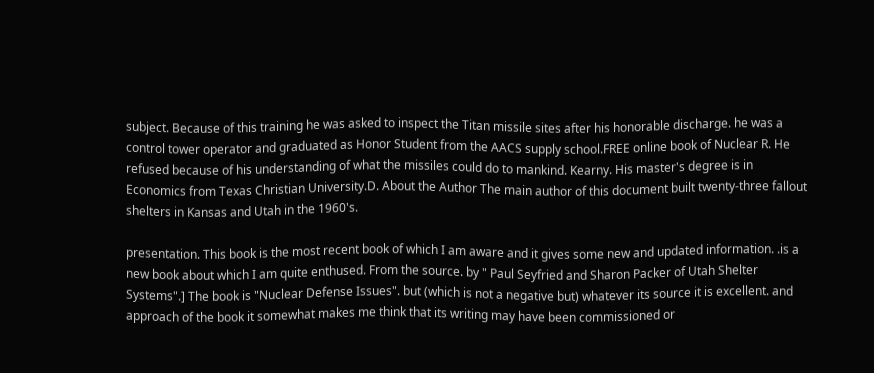subject. Because of this training he was asked to inspect the Titan missile sites after his honorable discharge. he was a control tower operator and graduated as Honor Student from the AACS supply school.FREE online book of Nuclear R. He refused because of his understanding of what the missiles could do to mankind. Kearny. His master's degree is in Economics from Texas Christian University.D. About the Author The main author of this document built twenty-three fallout shelters in Kansas and Utah in the 1960's.

presentation. This book is the most recent book of which I am aware and it gives some new and updated information. .is a new book about which I am quite enthused. From the source. by " Paul Seyfried and Sharon Packer of Utah Shelter Systems".] The book is "Nuclear Defense Issues". but (which is not a negative but) whatever its source it is excellent. and approach of the book it somewhat makes me think that its writing may have been commissioned or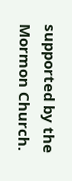supported by the Mormon Church.